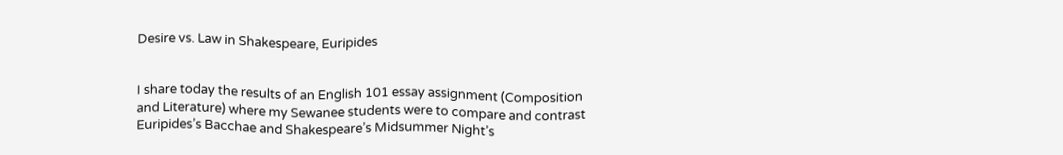Desire vs. Law in Shakespeare, Euripides


I share today the results of an English 101 essay assignment (Composition and Literature) where my Sewanee students were to compare and contrast Euripides’s Bacchae and Shakespeare’s Midsummer Night’s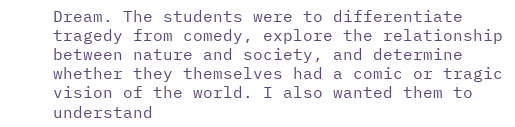Dream. The students were to differentiate tragedy from comedy, explore the relationship between nature and society, and determine whether they themselves had a comic or tragic vision of the world. I also wanted them to understand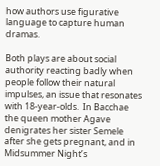how authors use figurative language to capture human dramas.

Both plays are about social authority reacting badly when people follow their natural impulses, an issue that resonates with 18-year-olds.  In Bacchae the queen mother Agave denigrates her sister Semele after she gets pregnant, and in Midsummer Night’s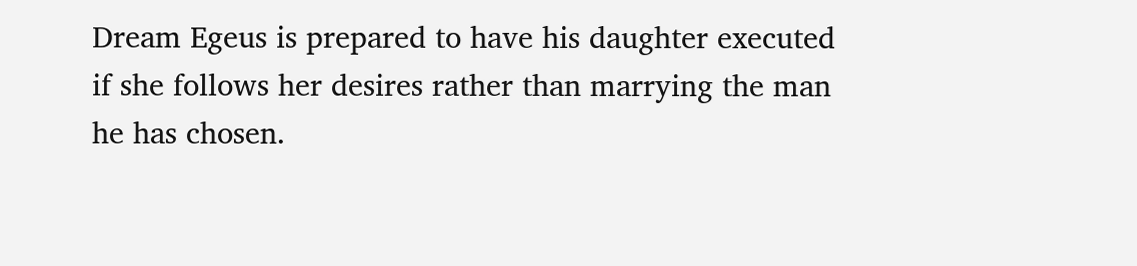Dream Egeus is prepared to have his daughter executed if she follows her desires rather than marrying the man he has chosen.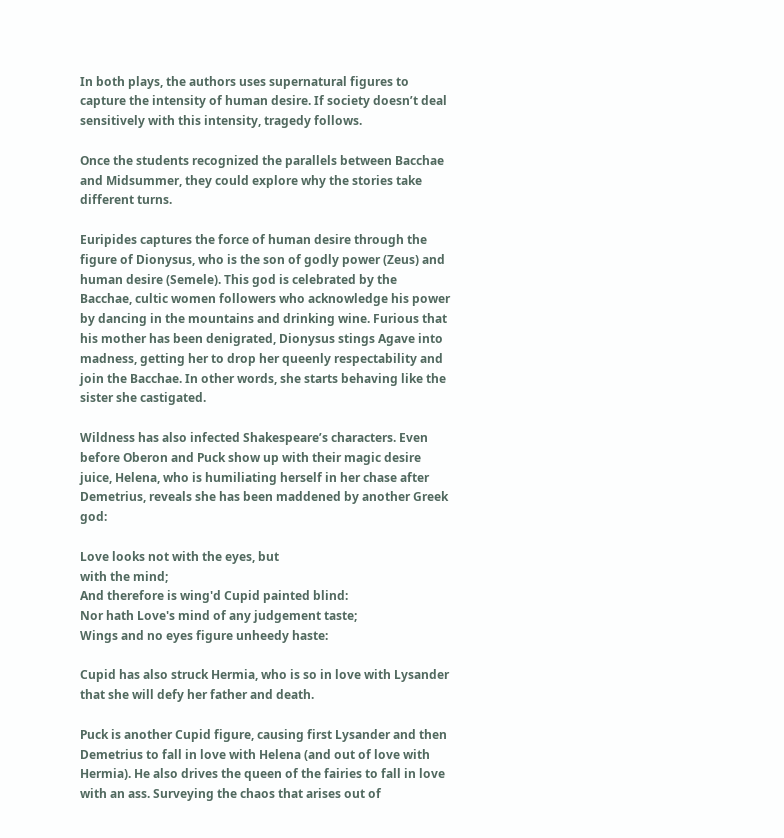In both plays, the authors uses supernatural figures to capture the intensity of human desire. If society doesn’t deal sensitively with this intensity, tragedy follows.

Once the students recognized the parallels between Bacchae and Midsummer, they could explore why the stories take different turns.

Euripides captures the force of human desire through the figure of Dionysus, who is the son of godly power (Zeus) and human desire (Semele). This god is celebrated by the Bacchae, cultic women followers who acknowledge his power by dancing in the mountains and drinking wine. Furious that his mother has been denigrated, Dionysus stings Agave into madness, getting her to drop her queenly respectability and join the Bacchae. In other words, she starts behaving like the sister she castigated.

Wildness has also infected Shakespeare’s characters. Even before Oberon and Puck show up with their magic desire juice, Helena, who is humiliating herself in her chase after Demetrius, reveals she has been maddened by another Greek god:

Love looks not with the eyes, but
with the mind;
And therefore is wing'd Cupid painted blind:
Nor hath Love's mind of any judgement taste;
Wings and no eyes figure unheedy haste:

Cupid has also struck Hermia, who is so in love with Lysander that she will defy her father and death.

Puck is another Cupid figure, causing first Lysander and then Demetrius to fall in love with Helena (and out of love with Hermia). He also drives the queen of the fairies to fall in love with an ass. Surveying the chaos that arises out of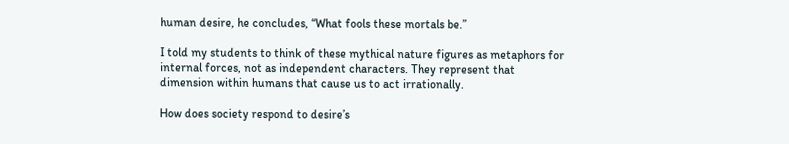human desire, he concludes, “What fools these mortals be.”

I told my students to think of these mythical nature figures as metaphors for internal forces, not as independent characters. They represent that dimension within humans that cause us to act irrationally.

How does society respond to desire’s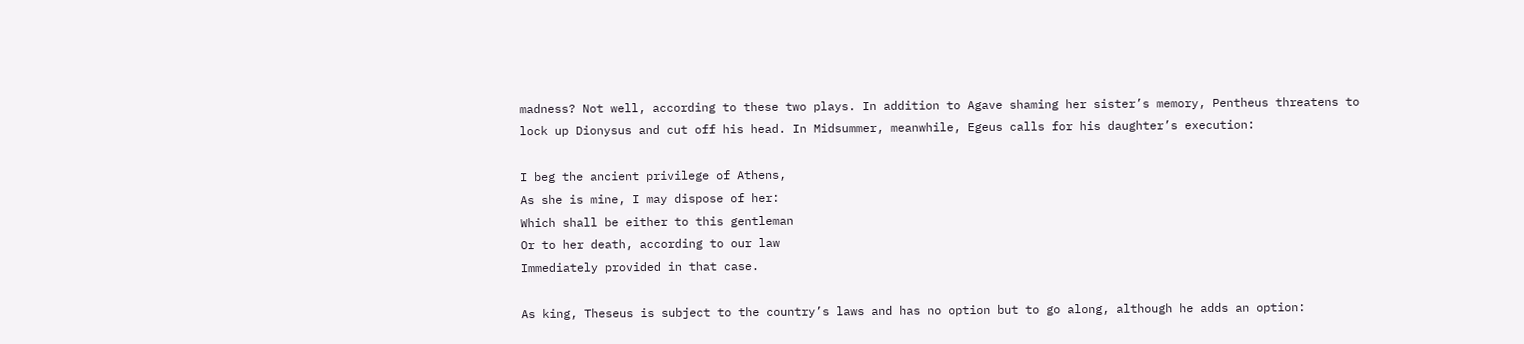madness? Not well, according to these two plays. In addition to Agave shaming her sister’s memory, Pentheus threatens to lock up Dionysus and cut off his head. In Midsummer, meanwhile, Egeus calls for his daughter’s execution:

I beg the ancient privilege of Athens,
As she is mine, I may dispose of her:
Which shall be either to this gentleman
Or to her death, according to our law
Immediately provided in that case.

As king, Theseus is subject to the country’s laws and has no option but to go along, although he adds an option: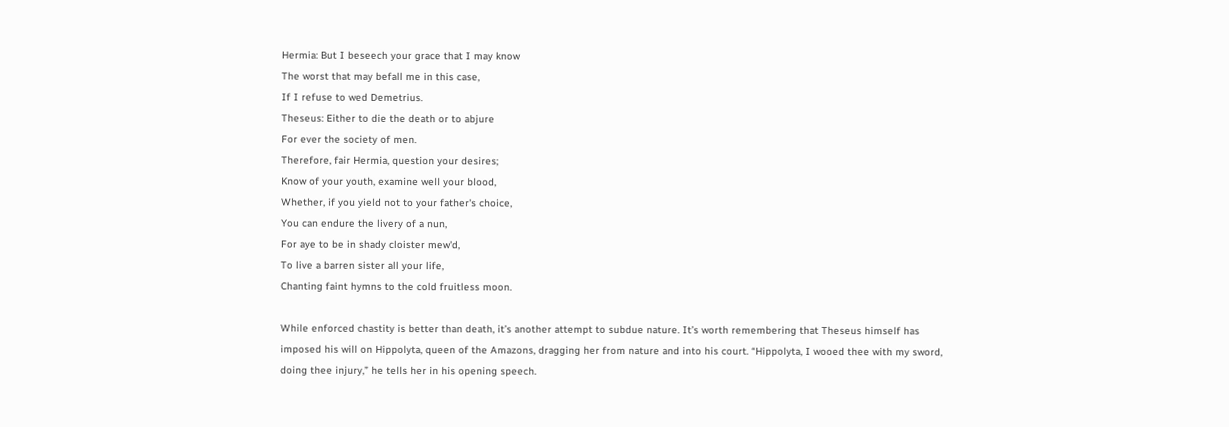Hermia: But I beseech your grace that I may know
The worst that may befall me in this case,
If I refuse to wed Demetrius.
Theseus: Either to die the death or to abjure
For ever the society of men.
Therefore, fair Hermia, question your desires;
Know of your youth, examine well your blood,
Whether, if you yield not to your father's choice,
You can endure the livery of a nun,
For aye to be in shady cloister mew'd,
To live a barren sister all your life,
Chanting faint hymns to the cold fruitless moon.

While enforced chastity is better than death, it’s another attempt to subdue nature. It’s worth remembering that Theseus himself has imposed his will on Hippolyta, queen of the Amazons, dragging her from nature and into his court. “Hippolyta, I wooed thee with my sword, doing thee injury,” he tells her in his opening speech.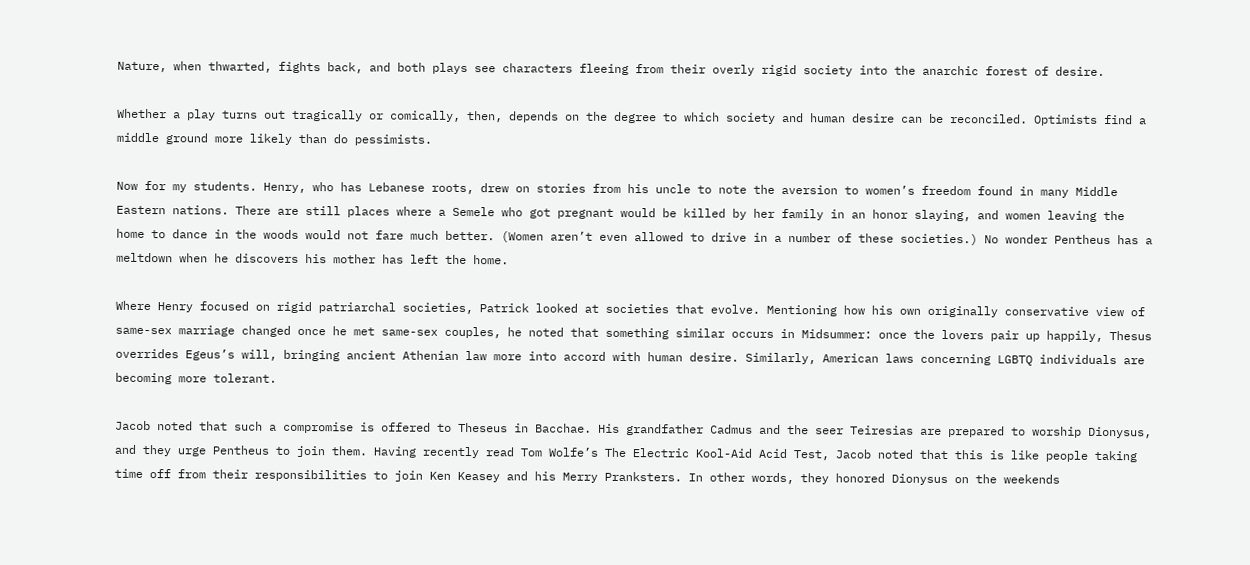Nature, when thwarted, fights back, and both plays see characters fleeing from their overly rigid society into the anarchic forest of desire.

Whether a play turns out tragically or comically, then, depends on the degree to which society and human desire can be reconciled. Optimists find a middle ground more likely than do pessimists.

Now for my students. Henry, who has Lebanese roots, drew on stories from his uncle to note the aversion to women’s freedom found in many Middle Eastern nations. There are still places where a Semele who got pregnant would be killed by her family in an honor slaying, and women leaving the home to dance in the woods would not fare much better. (Women aren’t even allowed to drive in a number of these societies.) No wonder Pentheus has a meltdown when he discovers his mother has left the home.

Where Henry focused on rigid patriarchal societies, Patrick looked at societies that evolve. Mentioning how his own originally conservative view of same-sex marriage changed once he met same-sex couples, he noted that something similar occurs in Midsummer: once the lovers pair up happily, Thesus overrides Egeus’s will, bringing ancient Athenian law more into accord with human desire. Similarly, American laws concerning LGBTQ individuals are becoming more tolerant.

Jacob noted that such a compromise is offered to Theseus in Bacchae. His grandfather Cadmus and the seer Teiresias are prepared to worship Dionysus, and they urge Pentheus to join them. Having recently read Tom Wolfe’s The Electric Kool-Aid Acid Test, Jacob noted that this is like people taking time off from their responsibilities to join Ken Keasey and his Merry Pranksters. In other words, they honored Dionysus on the weekends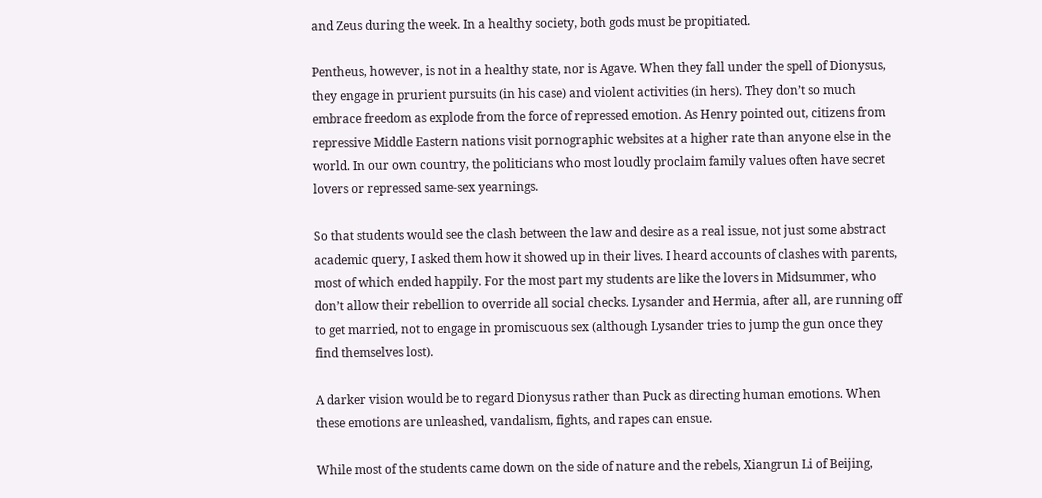and Zeus during the week. In a healthy society, both gods must be propitiated.

Pentheus, however, is not in a healthy state, nor is Agave. When they fall under the spell of Dionysus, they engage in prurient pursuits (in his case) and violent activities (in hers). They don’t so much embrace freedom as explode from the force of repressed emotion. As Henry pointed out, citizens from repressive Middle Eastern nations visit pornographic websites at a higher rate than anyone else in the world. In our own country, the politicians who most loudly proclaim family values often have secret lovers or repressed same-sex yearnings.

So that students would see the clash between the law and desire as a real issue, not just some abstract academic query, I asked them how it showed up in their lives. I heard accounts of clashes with parents, most of which ended happily. For the most part my students are like the lovers in Midsummer, who don’t allow their rebellion to override all social checks. Lysander and Hermia, after all, are running off to get married, not to engage in promiscuous sex (although Lysander tries to jump the gun once they find themselves lost).

A darker vision would be to regard Dionysus rather than Puck as directing human emotions. When these emotions are unleashed, vandalism, fights, and rapes can ensue.

While most of the students came down on the side of nature and the rebels, Xiangrun Li of Beijing,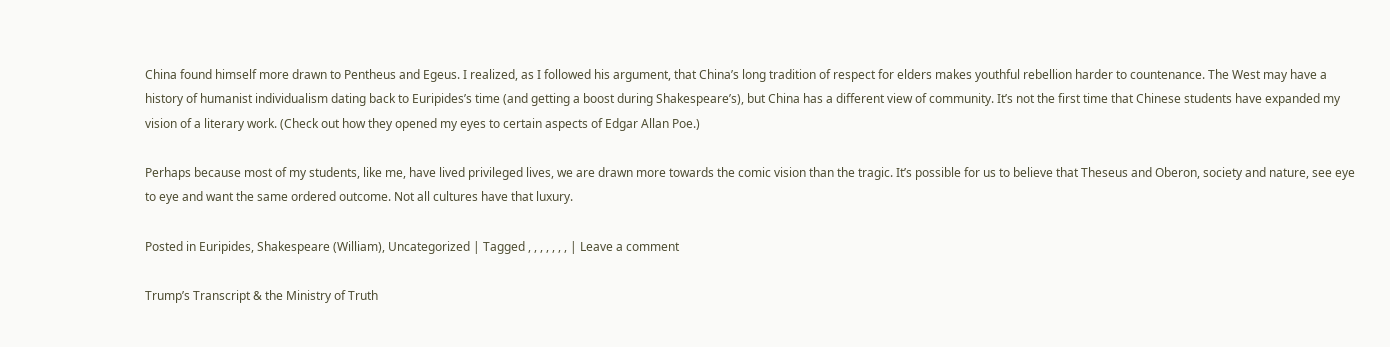China found himself more drawn to Pentheus and Egeus. I realized, as I followed his argument, that China’s long tradition of respect for elders makes youthful rebellion harder to countenance. The West may have a history of humanist individualism dating back to Euripides’s time (and getting a boost during Shakespeare’s), but China has a different view of community. It’s not the first time that Chinese students have expanded my vision of a literary work. (Check out how they opened my eyes to certain aspects of Edgar Allan Poe.)

Perhaps because most of my students, like me, have lived privileged lives, we are drawn more towards the comic vision than the tragic. It’s possible for us to believe that Theseus and Oberon, society and nature, see eye to eye and want the same ordered outcome. Not all cultures have that luxury.

Posted in Euripides, Shakespeare (William), Uncategorized | Tagged , , , , , , , | Leave a comment

Trump’s Transcript & the Ministry of Truth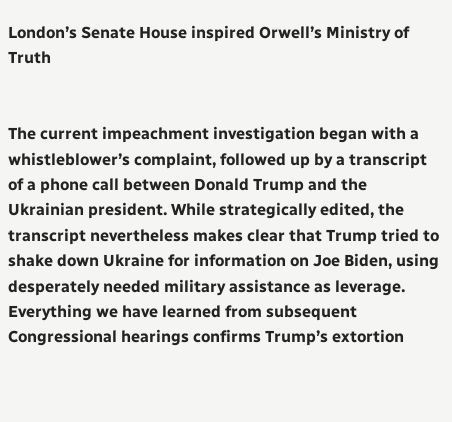London’s Senate House inspired Orwell’s Ministry of Truth


The current impeachment investigation began with a whistleblower’s complaint, followed up by a transcript of a phone call between Donald Trump and the Ukrainian president. While strategically edited, the transcript nevertheless makes clear that Trump tried to shake down Ukraine for information on Joe Biden, using desperately needed military assistance as leverage. Everything we have learned from subsequent Congressional hearings confirms Trump’s extortion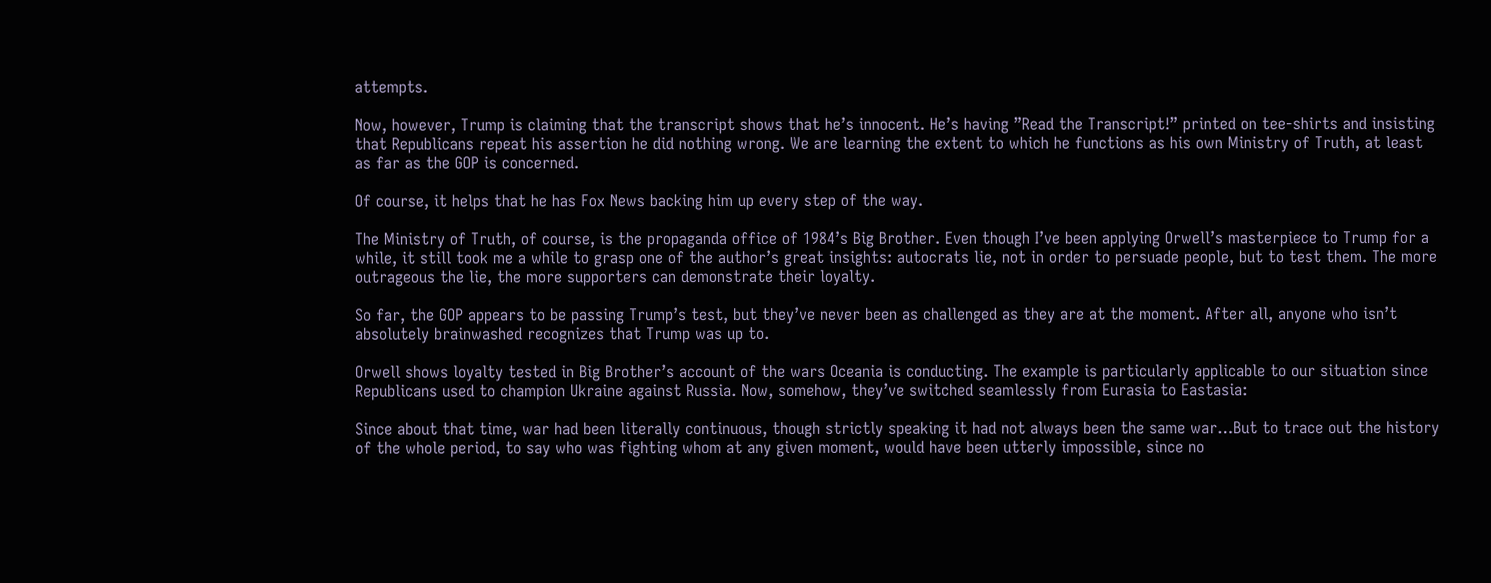attempts.

Now, however, Trump is claiming that the transcript shows that he’s innocent. He’s having ”Read the Transcript!” printed on tee-shirts and insisting that Republicans repeat his assertion he did nothing wrong. We are learning the extent to which he functions as his own Ministry of Truth, at least as far as the GOP is concerned.

Of course, it helps that he has Fox News backing him up every step of the way.

The Ministry of Truth, of course, is the propaganda office of 1984’s Big Brother. Even though I’ve been applying Orwell’s masterpiece to Trump for a while, it still took me a while to grasp one of the author’s great insights: autocrats lie, not in order to persuade people, but to test them. The more outrageous the lie, the more supporters can demonstrate their loyalty.

So far, the GOP appears to be passing Trump’s test, but they’ve never been as challenged as they are at the moment. After all, anyone who isn’t absolutely brainwashed recognizes that Trump was up to.

Orwell shows loyalty tested in Big Brother’s account of the wars Oceania is conducting. The example is particularly applicable to our situation since Republicans used to champion Ukraine against Russia. Now, somehow, they’ve switched seamlessly from Eurasia to Eastasia:

Since about that time, war had been literally continuous, though strictly speaking it had not always been the same war…But to trace out the history of the whole period, to say who was fighting whom at any given moment, would have been utterly impossible, since no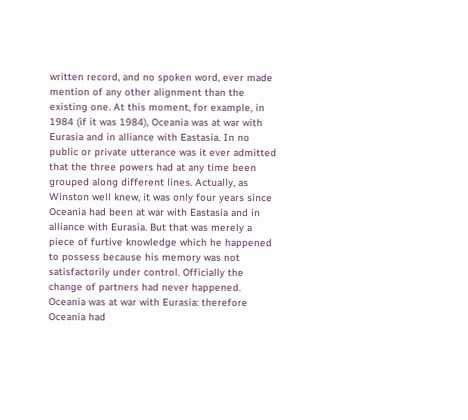written record, and no spoken word, ever made mention of any other alignment than the existing one. At this moment, for example, in 1984 (if it was 1984), Oceania was at war with Eurasia and in alliance with Eastasia. In no public or private utterance was it ever admitted that the three powers had at any time been grouped along different lines. Actually, as Winston well knew, it was only four years since Oceania had been at war with Eastasia and in alliance with Eurasia. But that was merely a piece of furtive knowledge which he happened to possess because his memory was not satisfactorily under control. Officially the change of partners had never happened. Oceania was at war with Eurasia: therefore Oceania had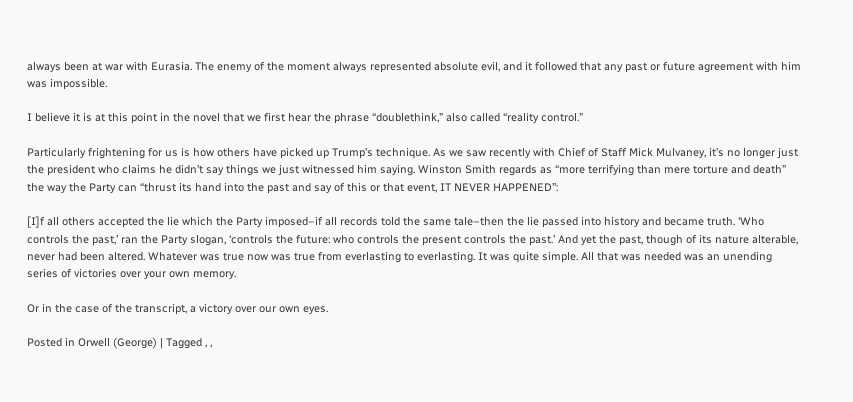always been at war with Eurasia. The enemy of the moment always represented absolute evil, and it followed that any past or future agreement with him was impossible.

I believe it is at this point in the novel that we first hear the phrase “doublethink,” also called “reality control.”

Particularly frightening for us is how others have picked up Trump’s technique. As we saw recently with Chief of Staff Mick Mulvaney, it’s no longer just the president who claims he didn’t say things we just witnessed him saying. Winston Smith regards as “more terrifying than mere torture and death” the way the Party can “thrust its hand into the past and say of this or that event, IT NEVER HAPPENED”:

[I]f all others accepted the lie which the Party imposed–if all records told the same tale–then the lie passed into history and became truth. ‘Who controls the past,’ ran the Party slogan, ‘controls the future: who controls the present controls the past.’ And yet the past, though of its nature alterable, never had been altered. Whatever was true now was true from everlasting to everlasting. It was quite simple. All that was needed was an unending series of victories over your own memory.

Or in the case of the transcript, a victory over our own eyes.

Posted in Orwell (George) | Tagged , ,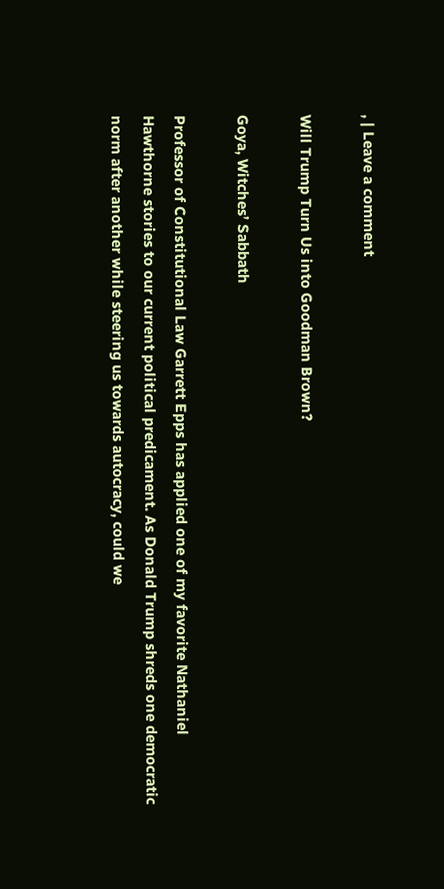, | Leave a comment

Will Trump Turn Us into Goodman Brown?

Goya, Witches’ Sabbath

Professor of Constitutional Law Garrett Epps has applied one of my favorite Nathaniel Hawthorne stories to our current political predicament. As Donald Trump shreds one democratic norm after another while steering us towards autocracy, could we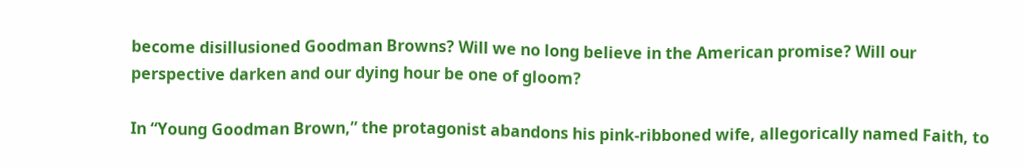become disillusioned Goodman Browns? Will we no long believe in the American promise? Will our perspective darken and our dying hour be one of gloom?

In “Young Goodman Brown,” the protagonist abandons his pink-ribboned wife, allegorically named Faith, to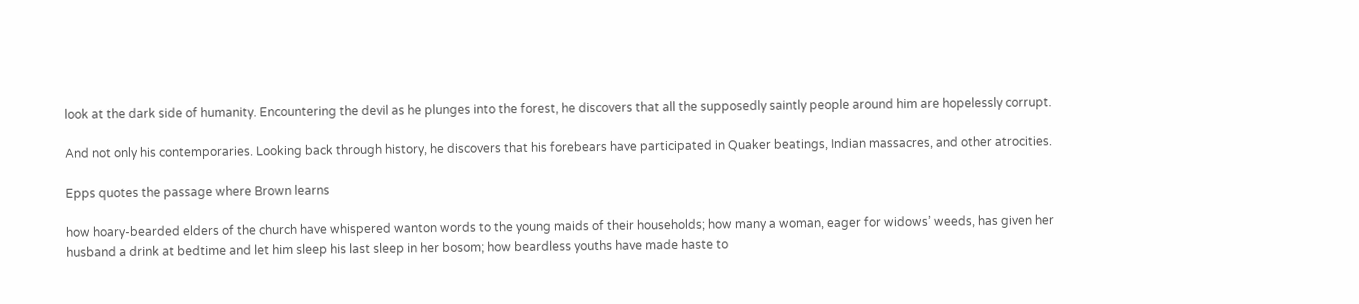look at the dark side of humanity. Encountering the devil as he plunges into the forest, he discovers that all the supposedly saintly people around him are hopelessly corrupt.

And not only his contemporaries. Looking back through history, he discovers that his forebears have participated in Quaker beatings, Indian massacres, and other atrocities.

Epps quotes the passage where Brown learns

how hoary-bearded elders of the church have whispered wanton words to the young maids of their households; how many a woman, eager for widows’ weeds, has given her husband a drink at bedtime and let him sleep his last sleep in her bosom; how beardless youths have made haste to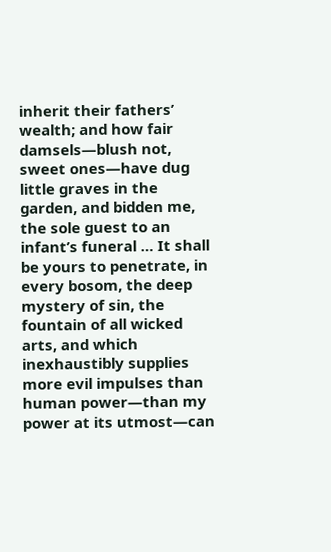inherit their fathers’ wealth; and how fair damsels—blush not, sweet ones—have dug little graves in the garden, and bidden me, the sole guest to an infant’s funeral … It shall be yours to penetrate, in every bosom, the deep mystery of sin, the fountain of all wicked arts, and which inexhaustibly supplies more evil impulses than human power—than my power at its utmost—can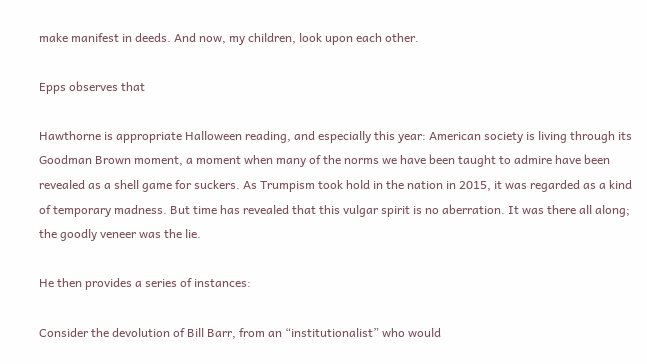make manifest in deeds. And now, my children, look upon each other.

Epps observes that

Hawthorne is appropriate Halloween reading, and especially this year: American society is living through its Goodman Brown moment, a moment when many of the norms we have been taught to admire have been revealed as a shell game for suckers. As Trumpism took hold in the nation in 2015, it was regarded as a kind of temporary madness. But time has revealed that this vulgar spirit is no aberration. It was there all along; the goodly veneer was the lie.

He then provides a series of instances:

Consider the devolution of Bill Barr, from an “institutionalist” who would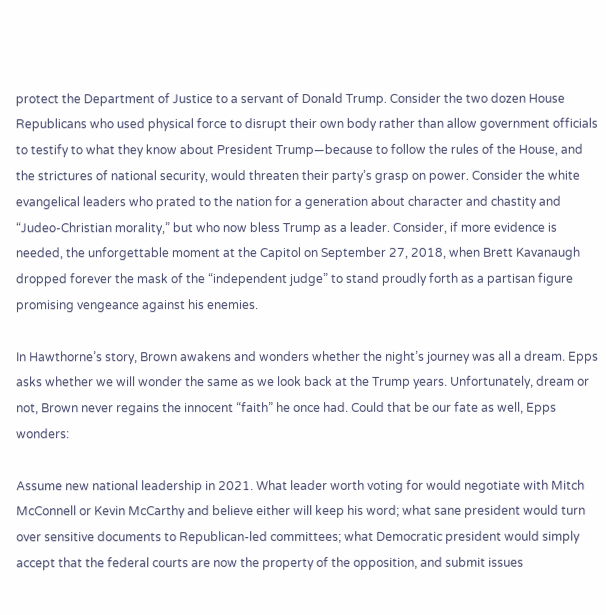protect the Department of Justice to a servant of Donald Trump. Consider the two dozen House Republicans who used physical force to disrupt their own body rather than allow government officials to testify to what they know about President Trump—because to follow the rules of the House, and the strictures of national security, would threaten their party’s grasp on power. Consider the white evangelical leaders who prated to the nation for a generation about character and chastity and “Judeo-Christian morality,” but who now bless Trump as a leader. Consider, if more evidence is needed, the unforgettable moment at the Capitol on September 27, 2018, when Brett Kavanaugh dropped forever the mask of the “independent judge” to stand proudly forth as a partisan figure promising vengeance against his enemies.

In Hawthorne’s story, Brown awakens and wonders whether the night’s journey was all a dream. Epps asks whether we will wonder the same as we look back at the Trump years. Unfortunately, dream or not, Brown never regains the innocent “faith” he once had. Could that be our fate as well, Epps wonders:

Assume new national leadership in 2021. What leader worth voting for would negotiate with Mitch McConnell or Kevin McCarthy and believe either will keep his word; what sane president would turn over sensitive documents to Republican-led committees; what Democratic president would simply accept that the federal courts are now the property of the opposition, and submit issues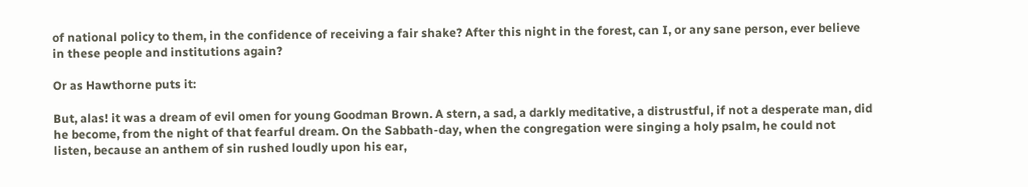of national policy to them, in the confidence of receiving a fair shake? After this night in the forest, can I, or any sane person, ever believe in these people and institutions again?

Or as Hawthorne puts it:

But, alas! it was a dream of evil omen for young Goodman Brown. A stern, a sad, a darkly meditative, a distrustful, if not a desperate man, did he become, from the night of that fearful dream. On the Sabbath-day, when the congregation were singing a holy psalm, he could not listen, because an anthem of sin rushed loudly upon his ear,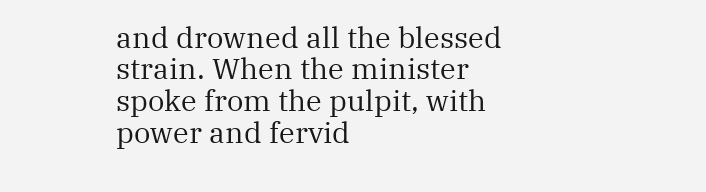and drowned all the blessed strain. When the minister spoke from the pulpit, with power and fervid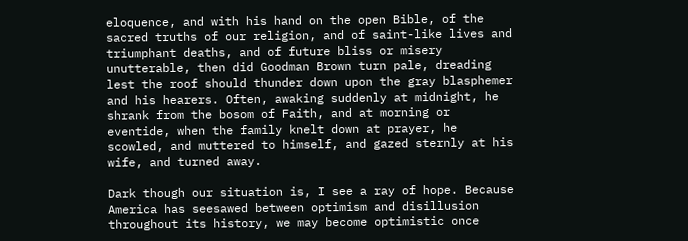eloquence, and with his hand on the open Bible, of the sacred truths of our religion, and of saint-like lives and triumphant deaths, and of future bliss or misery unutterable, then did Goodman Brown turn pale, dreading lest the roof should thunder down upon the gray blasphemer and his hearers. Often, awaking suddenly at midnight, he shrank from the bosom of Faith, and at morning or eventide, when the family knelt down at prayer, he scowled, and muttered to himself, and gazed sternly at his wife, and turned away.

Dark though our situation is, I see a ray of hope. Because America has seesawed between optimism and disillusion throughout its history, we may become optimistic once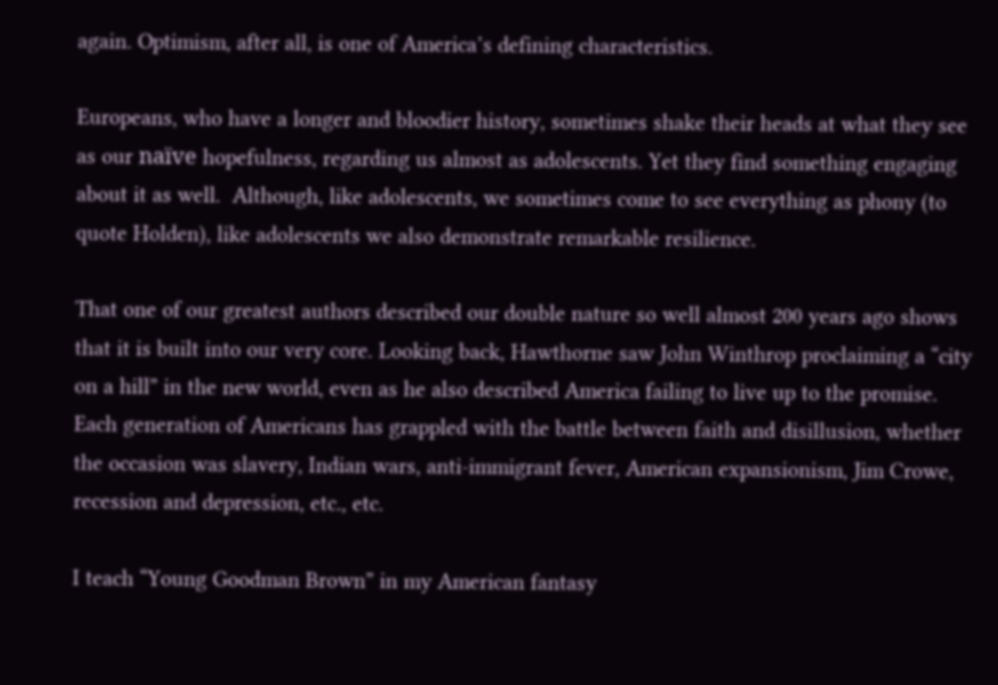again. Optimism, after all, is one of America’s defining characteristics.

Europeans, who have a longer and bloodier history, sometimes shake their heads at what they see as our naïve hopefulness, regarding us almost as adolescents. Yet they find something engaging about it as well.  Although, like adolescents, we sometimes come to see everything as phony (to quote Holden), like adolescents we also demonstrate remarkable resilience.

That one of our greatest authors described our double nature so well almost 200 years ago shows that it is built into our very core. Looking back, Hawthorne saw John Winthrop proclaiming a “city on a hill” in the new world, even as he also described America failing to live up to the promise. Each generation of Americans has grappled with the battle between faith and disillusion, whether the occasion was slavery, Indian wars, anti-immigrant fever, American expansionism, Jim Crowe, recession and depression, etc., etc.

I teach “Young Goodman Brown” in my American fantasy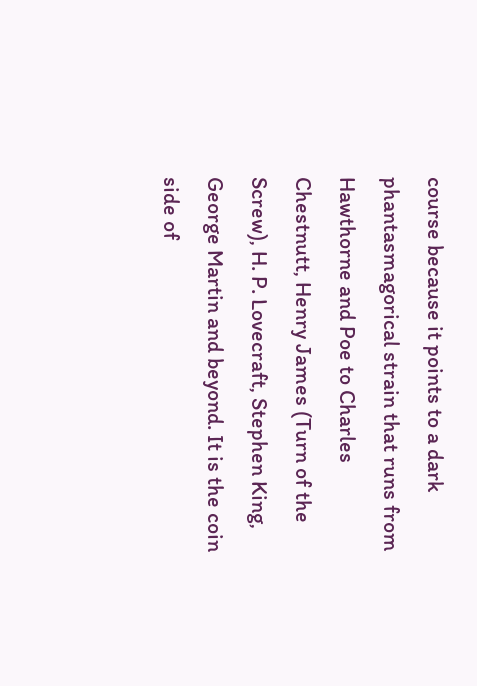course because it points to a dark phantasmagorical strain that runs from Hawthorne and Poe to Charles Chestnutt, Henry James (Turn of the Screw), H. P. Lovecraft, Stephen King, George Martin and beyond. It is the coin side of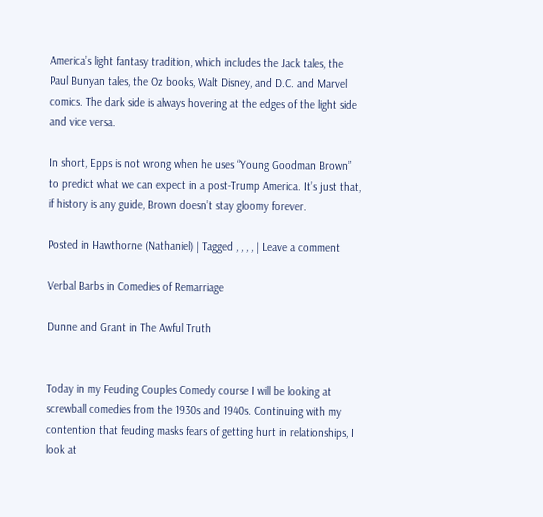America’s light fantasy tradition, which includes the Jack tales, the Paul Bunyan tales, the Oz books, Walt Disney, and D.C. and Marvel comics. The dark side is always hovering at the edges of the light side and vice versa.

In short, Epps is not wrong when he uses “Young Goodman Brown” to predict what we can expect in a post-Trump America. It’s just that, if history is any guide, Brown doesn’t stay gloomy forever.

Posted in Hawthorne (Nathaniel) | Tagged , , , , | Leave a comment

Verbal Barbs in Comedies of Remarriage

Dunne and Grant in The Awful Truth


Today in my Feuding Couples Comedy course I will be looking at screwball comedies from the 1930s and 1940s. Continuing with my contention that feuding masks fears of getting hurt in relationships, I look at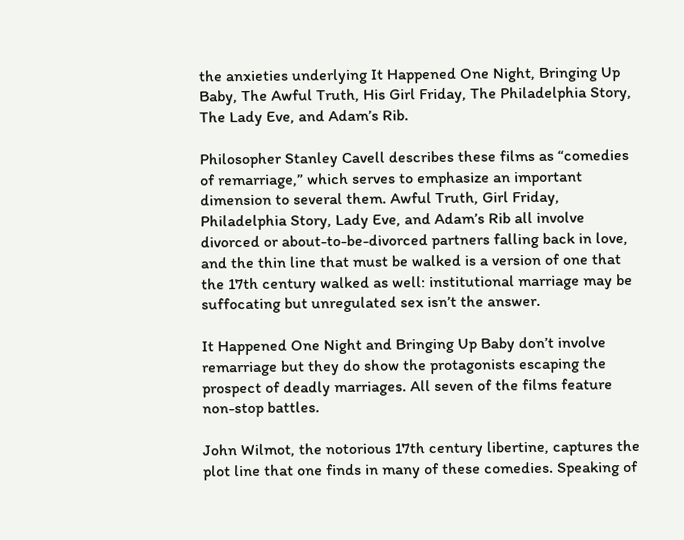the anxieties underlying It Happened One Night, Bringing Up Baby, The Awful Truth, His Girl Friday, The Philadelphia Story, The Lady Eve, and Adam’s Rib.

Philosopher Stanley Cavell describes these films as “comedies of remarriage,” which serves to emphasize an important dimension to several them. Awful Truth, Girl Friday, Philadelphia Story, Lady Eve, and Adam’s Rib all involve divorced or about-to-be-divorced partners falling back in love, and the thin line that must be walked is a version of one that the 17th century walked as well: institutional marriage may be suffocating but unregulated sex isn’t the answer.

It Happened One Night and Bringing Up Baby don’t involve remarriage but they do show the protagonists escaping the prospect of deadly marriages. All seven of the films feature non-stop battles.

John Wilmot, the notorious 17th century libertine, captures the plot line that one finds in many of these comedies. Speaking of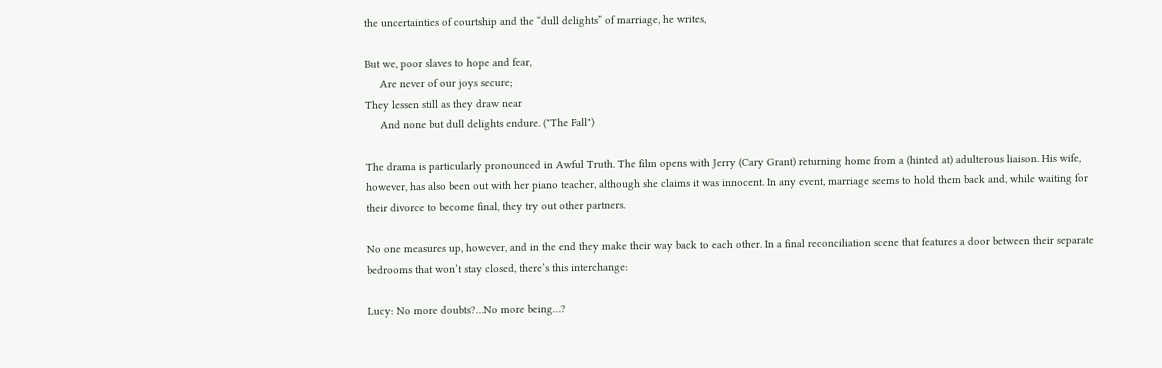the uncertainties of courtship and the “dull delights” of marriage, he writes,

But we, poor slaves to hope and fear,
     Are never of our joys secure;
They lessen still as they draw near
     And none but dull delights endure. ("The Fall")

The drama is particularly pronounced in Awful Truth. The film opens with Jerry (Cary Grant) returning home from a (hinted at) adulterous liaison. His wife, however, has also been out with her piano teacher, although she claims it was innocent. In any event, marriage seems to hold them back and, while waiting for their divorce to become final, they try out other partners.

No one measures up, however, and in the end they make their way back to each other. In a final reconciliation scene that features a door between their separate bedrooms that won’t stay closed, there’s this interchange:

Lucy: No more doubts?…No more being…?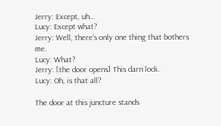Jerry: Except, uh…
Lucy: Except what?
Jerry: Well, there’s only one thing that bothers me.
Lucy: What?
Jerry: [the door opens] This darn lock.
Lucy: Oh, is that all?

The door at this juncture stands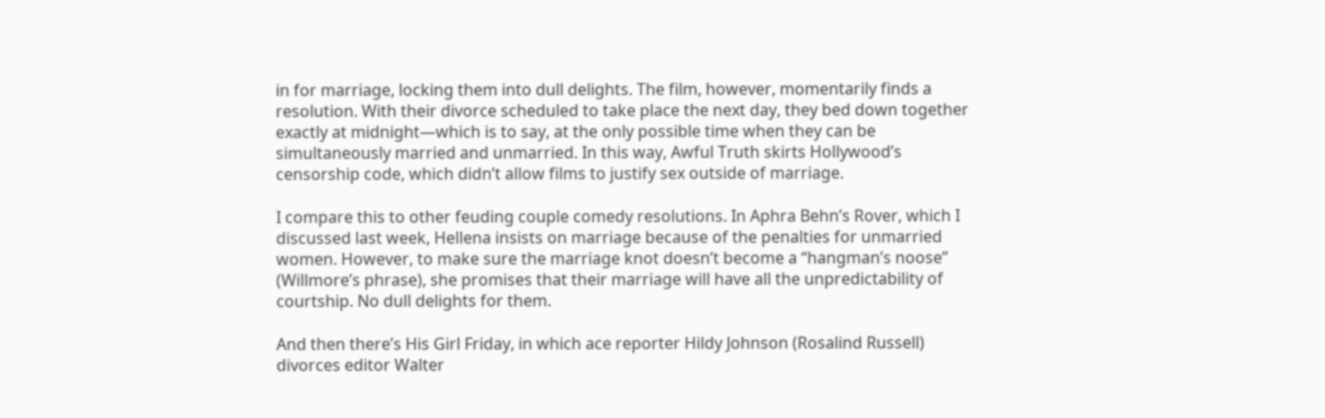in for marriage, locking them into dull delights. The film, however, momentarily finds a resolution. With their divorce scheduled to take place the next day, they bed down together exactly at midnight—which is to say, at the only possible time when they can be simultaneously married and unmarried. In this way, Awful Truth skirts Hollywood’s censorship code, which didn’t allow films to justify sex outside of marriage.

I compare this to other feuding couple comedy resolutions. In Aphra Behn’s Rover, which I discussed last week, Hellena insists on marriage because of the penalties for unmarried women. However, to make sure the marriage knot doesn’t become a “hangman’s noose” (Willmore’s phrase), she promises that their marriage will have all the unpredictability of courtship. No dull delights for them.

And then there’s His Girl Friday, in which ace reporter Hildy Johnson (Rosalind Russell) divorces editor Walter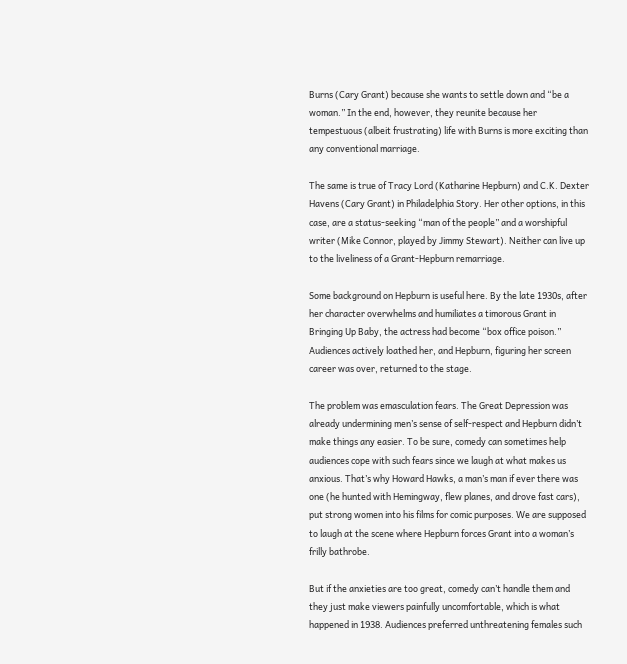Burns (Cary Grant) because she wants to settle down and “be a woman.” In the end, however, they reunite because her tempestuous (albeit frustrating) life with Burns is more exciting than any conventional marriage.

The same is true of Tracy Lord (Katharine Hepburn) and C.K. Dexter Havens (Cary Grant) in Philadelphia Story. Her other options, in this case, are a status-seeking “man of the people” and a worshipful writer (Mike Connor, played by Jimmy Stewart). Neither can live up to the liveliness of a Grant-Hepburn remarriage.

Some background on Hepburn is useful here. By the late 1930s, after her character overwhelms and humiliates a timorous Grant in Bringing Up Baby, the actress had become “box office poison.” Audiences actively loathed her, and Hepburn, figuring her screen career was over, returned to the stage.

The problem was emasculation fears. The Great Depression was already undermining men’s sense of self-respect and Hepburn didn’t make things any easier. To be sure, comedy can sometimes help audiences cope with such fears since we laugh at what makes us anxious. That’s why Howard Hawks, a man’s man if ever there was one (he hunted with Hemingway, flew planes, and drove fast cars), put strong women into his films for comic purposes. We are supposed to laugh at the scene where Hepburn forces Grant into a woman’s frilly bathrobe.

But if the anxieties are too great, comedy can’t handle them and they just make viewers painfully uncomfortable, which is what happened in 1938. Audiences preferred unthreatening females such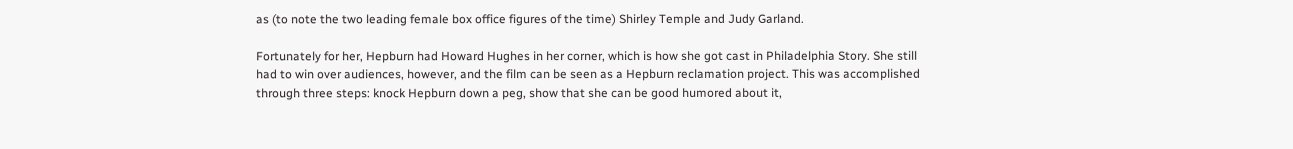as (to note the two leading female box office figures of the time) Shirley Temple and Judy Garland.

Fortunately for her, Hepburn had Howard Hughes in her corner, which is how she got cast in Philadelphia Story. She still had to win over audiences, however, and the film can be seen as a Hepburn reclamation project. This was accomplished through three steps: knock Hepburn down a peg, show that she can be good humored about it,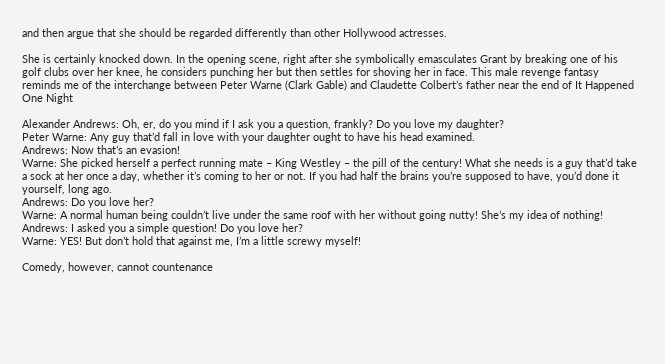and then argue that she should be regarded differently than other Hollywood actresses.

She is certainly knocked down. In the opening scene, right after she symbolically emasculates Grant by breaking one of his golf clubs over her knee, he considers punching her but then settles for shoving her in face. This male revenge fantasy reminds me of the interchange between Peter Warne (Clark Gable) and Claudette Colbert’s father near the end of It Happened One Night

Alexander Andrews: Oh, er, do you mind if I ask you a question, frankly? Do you love my daughter?
Peter Warne: Any guy that’d fall in love with your daughter ought to have his head examined.
Andrews: Now that’s an evasion!
Warne: She picked herself a perfect running mate – King Westley – the pill of the century! What she needs is a guy that’d take a sock at her once a day, whether it’s coming to her or not. If you had half the brains you’re supposed to have, you’d done it yourself, long ago.
Andrews: Do you love her?
Warne: A normal human being couldn’t live under the same roof with her without going nutty! She’s my idea of nothing!
Andrews: I asked you a simple question! Do you love her?
Warne: YES! But don’t hold that against me, I’m a little screwy myself!

Comedy, however, cannot countenance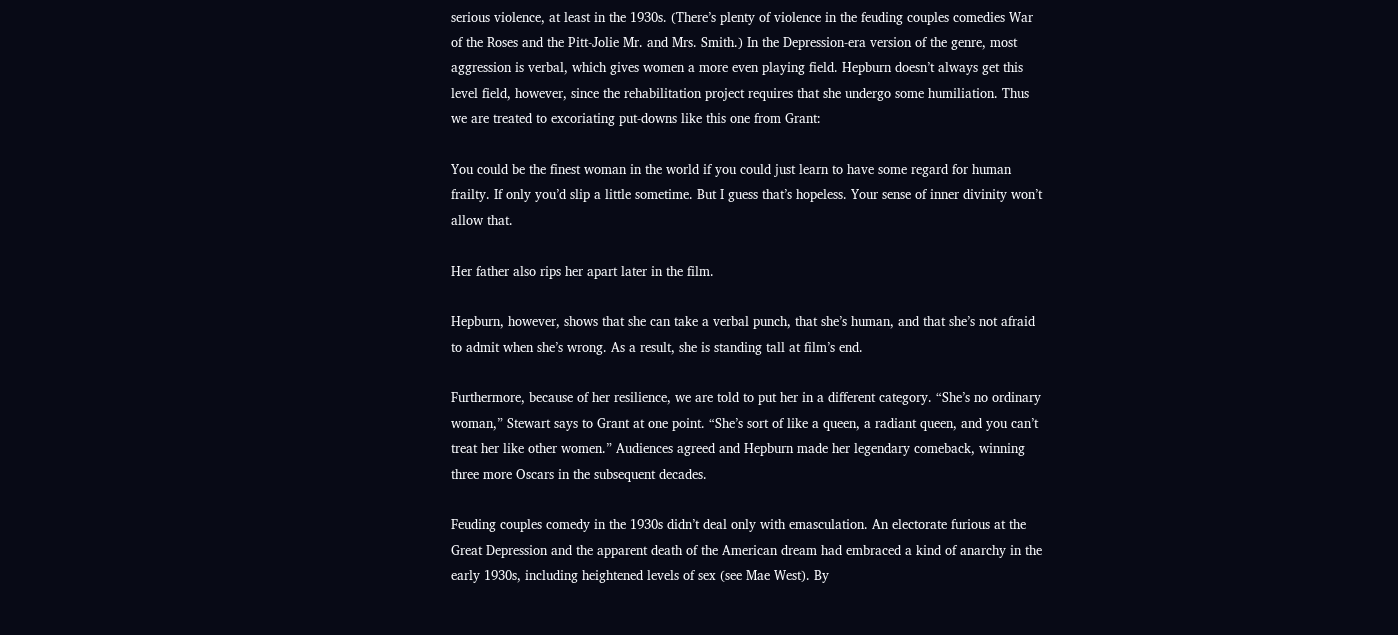serious violence, at least in the 1930s. (There’s plenty of violence in the feuding couples comedies War of the Roses and the Pitt-Jolie Mr. and Mrs. Smith.) In the Depression-era version of the genre, most aggression is verbal, which gives women a more even playing field. Hepburn doesn’t always get this level field, however, since the rehabilitation project requires that she undergo some humiliation. Thus we are treated to excoriating put-downs like this one from Grant:

You could be the finest woman in the world if you could just learn to have some regard for human frailty. If only you’d slip a little sometime. But I guess that’s hopeless. Your sense of inner divinity won’t allow that.

Her father also rips her apart later in the film.

Hepburn, however, shows that she can take a verbal punch, that she’s human, and that she’s not afraid to admit when she’s wrong. As a result, she is standing tall at film’s end.

Furthermore, because of her resilience, we are told to put her in a different category. “She’s no ordinary woman,” Stewart says to Grant at one point. “She’s sort of like a queen, a radiant queen, and you can’t treat her like other women.” Audiences agreed and Hepburn made her legendary comeback, winning three more Oscars in the subsequent decades.

Feuding couples comedy in the 1930s didn’t deal only with emasculation. An electorate furious at the Great Depression and the apparent death of the American dream had embraced a kind of anarchy in the early 1930s, including heightened levels of sex (see Mae West). By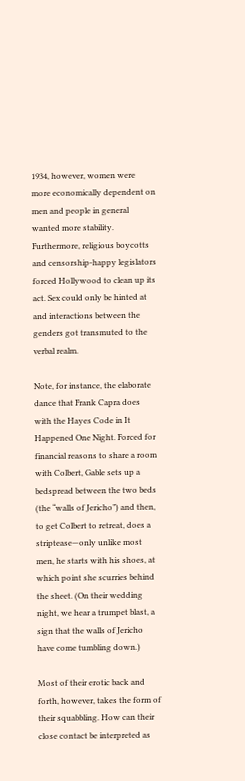1934, however, women were more economically dependent on men and people in general wanted more stability. Furthermore, religious boycotts and censorship-happy legislators forced Hollywood to clean up its act. Sex could only be hinted at and interactions between the genders got transmuted to the verbal realm.

Note, for instance, the elaborate dance that Frank Capra does with the Hayes Code in It Happened One Night. Forced for financial reasons to share a room with Colbert, Gable sets up a bedspread between the two beds (the “walls of Jericho”) and then, to get Colbert to retreat, does a striptease—only unlike most men, he starts with his shoes, at which point she scurries behind the sheet. (On their wedding night, we hear a trumpet blast, a sign that the walls of Jericho have come tumbling down.)

Most of their erotic back and forth, however, takes the form of their squabbling. How can their close contact be interpreted as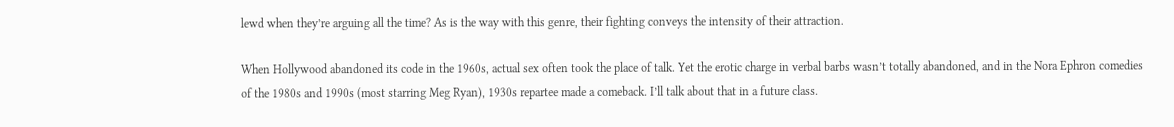lewd when they’re arguing all the time? As is the way with this genre, their fighting conveys the intensity of their attraction.

When Hollywood abandoned its code in the 1960s, actual sex often took the place of talk. Yet the erotic charge in verbal barbs wasn’t totally abandoned, and in the Nora Ephron comedies of the 1980s and 1990s (most starring Meg Ryan), 1930s repartee made a comeback. I’ll talk about that in a future class.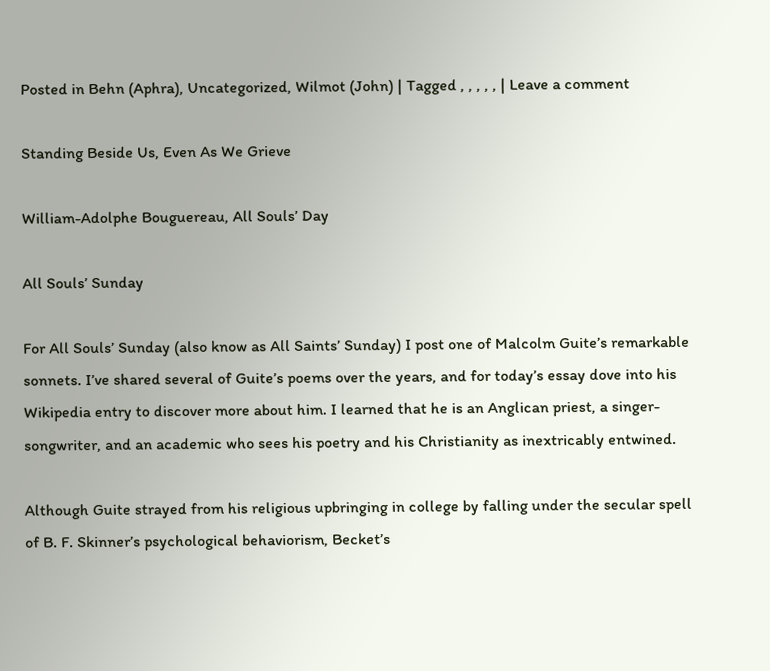Posted in Behn (Aphra), Uncategorized, Wilmot (John) | Tagged , , , , , | Leave a comment

Standing Beside Us, Even As We Grieve

William-Adolphe Bouguereau, All Souls’ Day

All Souls’ Sunday

For All Souls’ Sunday (also know as All Saints’ Sunday) I post one of Malcolm Guite’s remarkable sonnets. I’ve shared several of Guite’s poems over the years, and for today’s essay dove into his Wikipedia entry to discover more about him. I learned that he is an Anglican priest, a singer-songwriter, and an academic who sees his poetry and his Christianity as inextricably entwined.

Although Guite strayed from his religious upbringing in college by falling under the secular spell of B. F. Skinner’s psychological behaviorism, Becket’s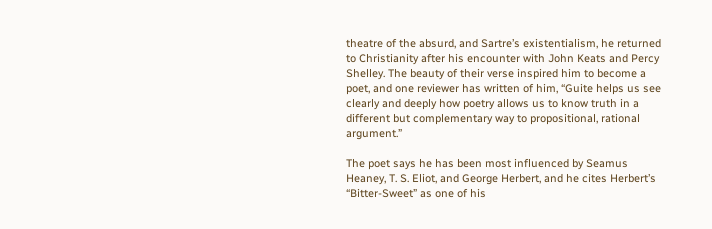theatre of the absurd, and Sartre’s existentialism, he returned to Christianity after his encounter with John Keats and Percy Shelley. The beauty of their verse inspired him to become a poet, and one reviewer has written of him, “Guite helps us see clearly and deeply how poetry allows us to know truth in a different but complementary way to propositional, rational argument.”

The poet says he has been most influenced by Seamus Heaney, T. S. Eliot, and George Herbert, and he cites Herbert’s “Bitter-Sweet” as one of his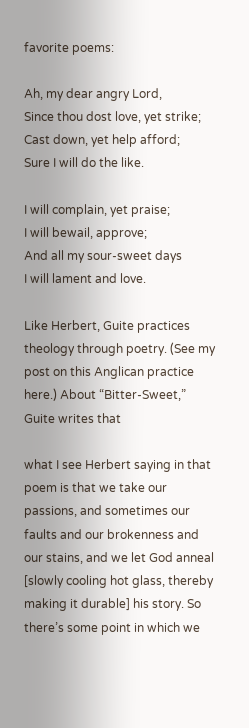favorite poems:

Ah, my dear angry Lord,
Since thou dost love, yet strike;
Cast down, yet help afford;
Sure I will do the like.

I will complain, yet praise;
I will bewail, approve;
And all my sour-sweet days
I will lament and love.

Like Herbert, Guite practices theology through poetry. (See my post on this Anglican practice here.) About “Bitter-Sweet,” Guite writes that

what I see Herbert saying in that poem is that we take our passions, and sometimes our faults and our brokenness and our stains, and we let God anneal [slowly cooling hot glass, thereby making it durable] his story. So there’s some point in which we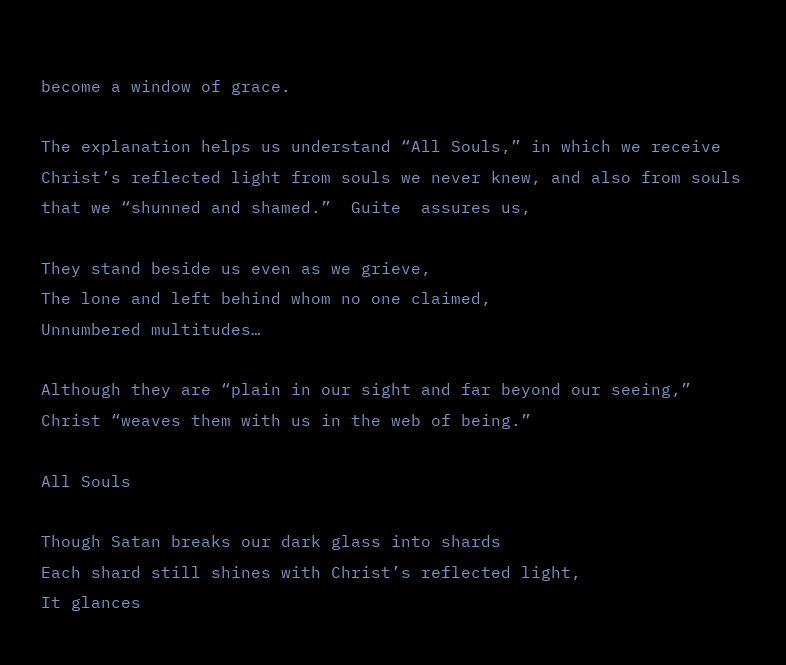become a window of grace.

The explanation helps us understand “All Souls,” in which we receive Christ’s reflected light from souls we never knew, and also from souls that we “shunned and shamed.”  Guite  assures us,

They stand beside us even as we grieve,
The lone and left behind whom no one claimed,
Unnumbered multitudes…

Although they are “plain in our sight and far beyond our seeing,” Christ “weaves them with us in the web of being.”

All Souls

Though Satan breaks our dark glass into shards
Each shard still shines with Christ’s reflected light,
It glances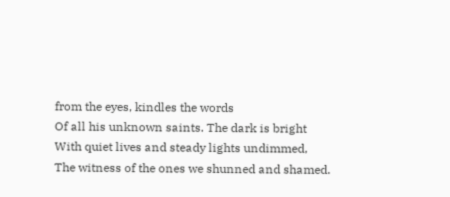from the eyes, kindles the words
Of all his unknown saints. The dark is bright
With quiet lives and steady lights undimmed,
The witness of the ones we shunned and shamed.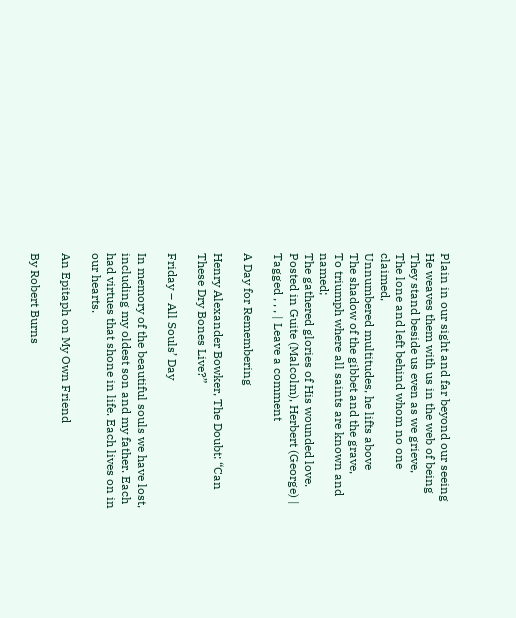Plain in our sight and far beyond our seeing
He weaves them with us in the web of being
They stand beside us even as we grieve,
The lone and left behind whom no one claimed,
Unnumbered multitudes, he lifts above
The shadow of the gibbet and the grave,
To triumph where all saints are known and named;
The gathered glories of His wounded love.
Posted in Guite (Malcolm), Herbert (George) | Tagged , , , | Leave a comment

A Day for Remembering

Henry Alexander Bowker, The Doubt: “Can These Dry Bones Live?”

Friday – All Souls’ Day

In memory of the beautiful souls we have lost, including my oldest son and my father. Each had virtues that shone in life. Each lives on in our hearts.

An Epitaph on My Own Friend

By Robert Burns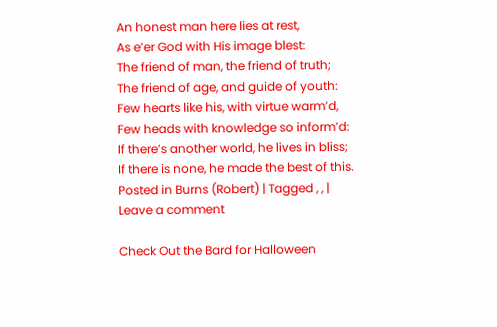An honest man here lies at rest,
As e’er God with His image blest:
The friend of man, the friend of truth;
The friend of age, and guide of youth:
Few hearts like his, with virtue warm’d,
Few heads with knowledge so inform’d:
If there’s another world, he lives in bliss;
If there is none, he made the best of this.
Posted in Burns (Robert) | Tagged , , | Leave a comment

Check Out the Bard for Halloween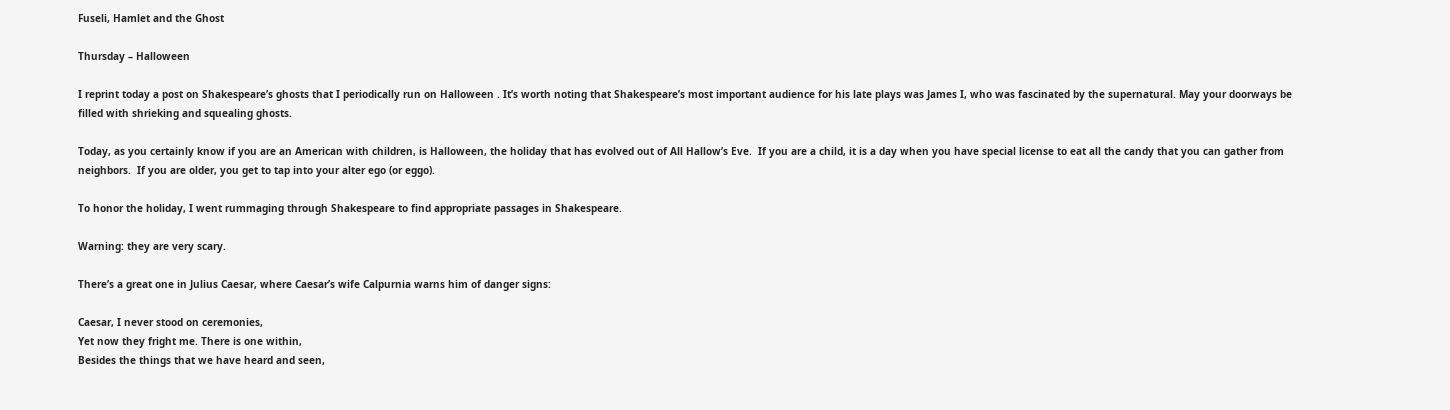Fuseli, Hamlet and the Ghost

Thursday – Halloween

I reprint today a post on Shakespeare’s ghosts that I periodically run on Halloween . It’s worth noting that Shakespeare’s most important audience for his late plays was James I, who was fascinated by the supernatural. May your doorways be filled with shrieking and squealing ghosts.

Today, as you certainly know if you are an American with children, is Halloween, the holiday that has evolved out of All Hallow’s Eve.  If you are a child, it is a day when you have special license to eat all the candy that you can gather from neighbors.  If you are older, you get to tap into your alter ego (or eggo).

To honor the holiday, I went rummaging through Shakespeare to find appropriate passages in Shakespeare.

Warning: they are very scary.

There’s a great one in Julius Caesar, where Caesar’s wife Calpurnia warns him of danger signs:

Caesar, I never stood on ceremonies,
Yet now they fright me. There is one within,
Besides the things that we have heard and seen,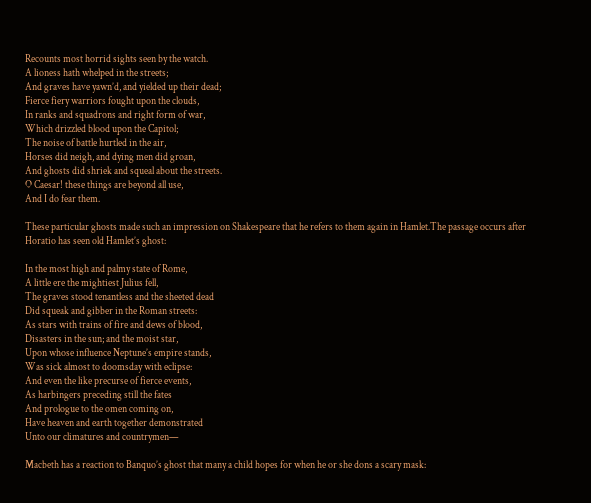Recounts most horrid sights seen by the watch.
A lioness hath whelped in the streets;
And graves have yawn’d, and yielded up their dead;
Fierce fiery warriors fought upon the clouds,
In ranks and squadrons and right form of war,
Which drizzled blood upon the Capitol;
The noise of battle hurtled in the air,
Horses did neigh, and dying men did groan,
And ghosts did shriek and squeal about the streets.
O Caesar! these things are beyond all use,
And I do fear them.

These particular ghosts made such an impression on Shakespeare that he refers to them again in Hamlet.The passage occurs after Horatio has seen old Hamlet’s ghost:

In the most high and palmy state of Rome,
A little ere the mightiest Julius fell,
The graves stood tenantless and the sheeted dead
Did squeak and gibber in the Roman streets:
As stars with trains of fire and dews of blood,
Disasters in the sun; and the moist star,
Upon whose influence Neptune’s empire stands,
Was sick almost to doomsday with eclipse:
And even the like precurse of fierce events,
As harbingers preceding still the fates
And prologue to the omen coming on,
Have heaven and earth together demonstrated
Unto our climatures and countrymen—

Macbeth has a reaction to Banquo’s ghost that many a child hopes for when he or she dons a scary mask: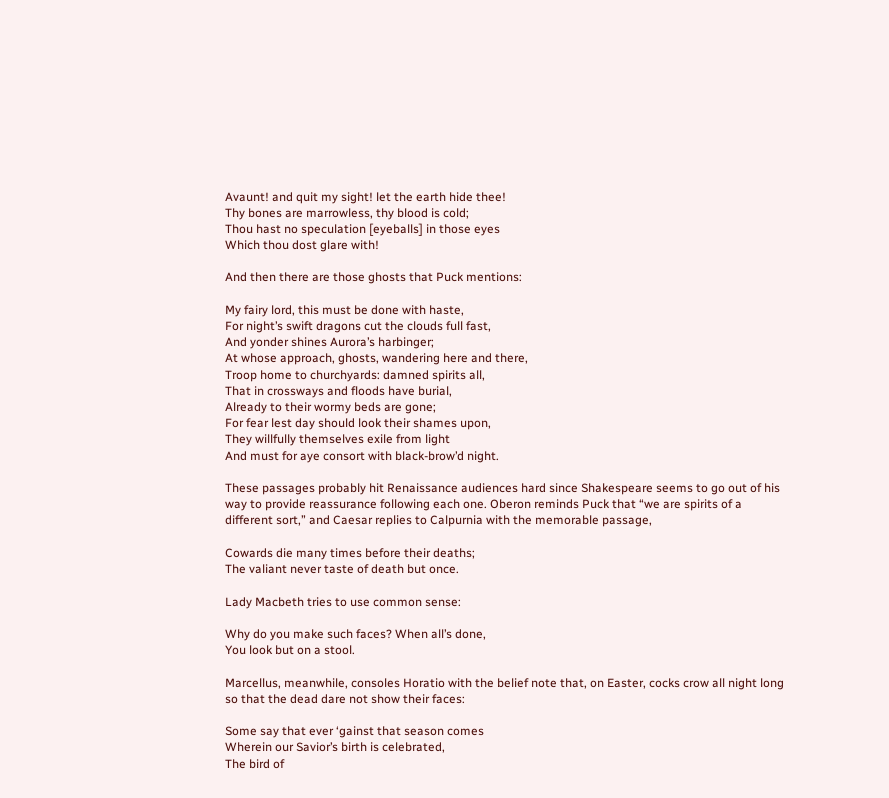Avaunt! and quit my sight! let the earth hide thee!
Thy bones are marrowless, thy blood is cold;
Thou hast no speculation [eyeballs] in those eyes
Which thou dost glare with!

And then there are those ghosts that Puck mentions:

My fairy lord, this must be done with haste,
For night’s swift dragons cut the clouds full fast,
And yonder shines Aurora’s harbinger;
At whose approach, ghosts, wandering here and there,
Troop home to churchyards: damned spirits all,
That in crossways and floods have burial,
Already to their wormy beds are gone;
For fear lest day should look their shames upon,
They willfully themselves exile from light
And must for aye consort with black-brow’d night.

These passages probably hit Renaissance audiences hard since Shakespeare seems to go out of his way to provide reassurance following each one. Oberon reminds Puck that “we are spirits of a different sort,” and Caesar replies to Calpurnia with the memorable passage,

Cowards die many times before their deaths;
The valiant never taste of death but once.

Lady Macbeth tries to use common sense:

Why do you make such faces? When all’s done,
You look but on a stool.

Marcellus, meanwhile, consoles Horatio with the belief note that, on Easter, cocks crow all night long so that the dead dare not show their faces:

Some say that ever ‘gainst that season comes
Wherein our Savior’s birth is celebrated,
The bird of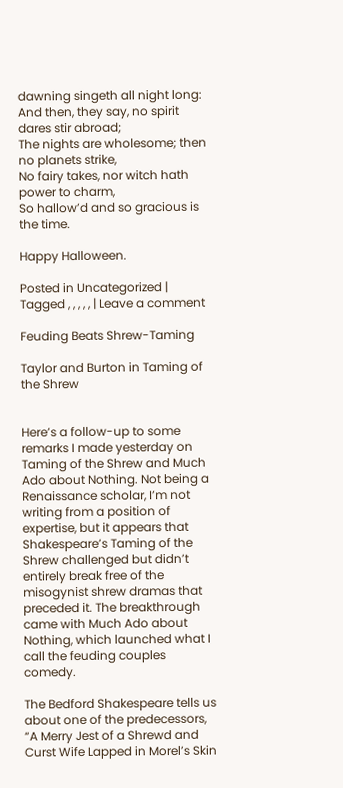dawning singeth all night long:
And then, they say, no spirit dares stir abroad;
The nights are wholesome; then no planets strike,
No fairy takes, nor witch hath power to charm,
So hallow’d and so gracious is the time.

Happy Halloween.

Posted in Uncategorized | Tagged , , , , , | Leave a comment

Feuding Beats Shrew-Taming

Taylor and Burton in Taming of the Shrew


Here’s a follow-up to some remarks I made yesterday on Taming of the Shrew and Much Ado about Nothing. Not being a Renaissance scholar, I’m not writing from a position of expertise, but it appears that Shakespeare’s Taming of the Shrew challenged but didn’t entirely break free of the misogynist shrew dramas that preceded it. The breakthrough came with Much Ado about Nothing, which launched what I call the feuding couples comedy.

The Bedford Shakespeare tells us about one of the predecessors, “A Merry Jest of a Shrewd and Curst Wife Lapped in Morel’s Skin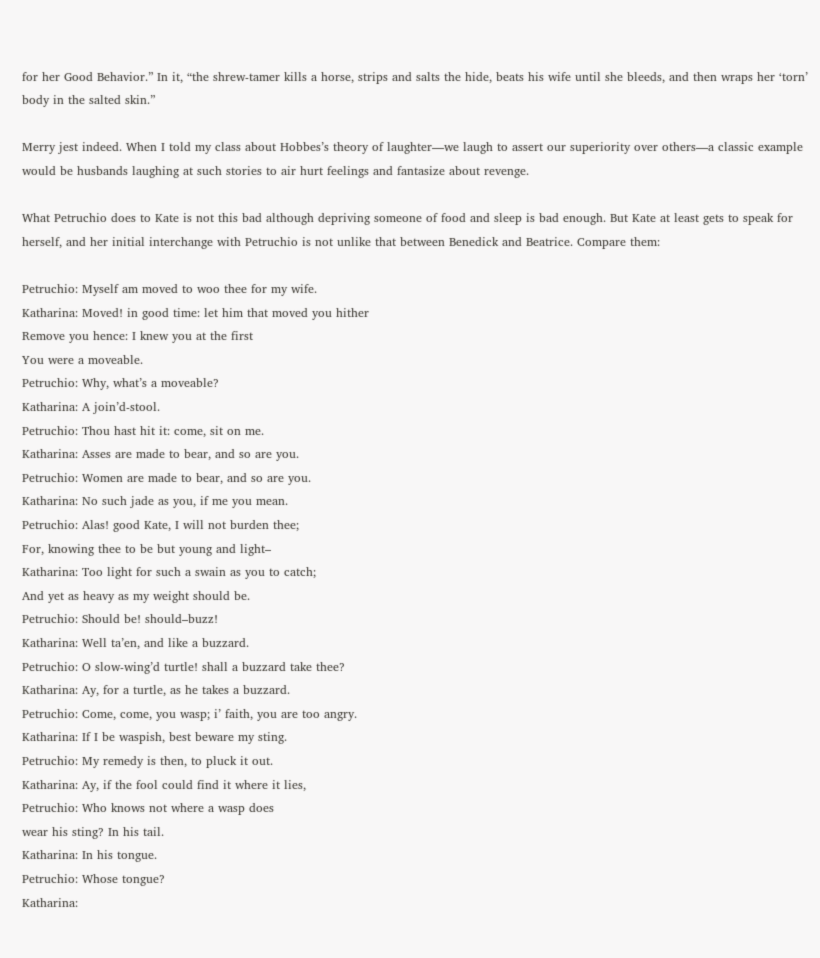for her Good Behavior.” In it, “the shrew-tamer kills a horse, strips and salts the hide, beats his wife until she bleeds, and then wraps her ‘torn’ body in the salted skin.”

Merry jest indeed. When I told my class about Hobbes’s theory of laughter—we laugh to assert our superiority over others—a classic example would be husbands laughing at such stories to air hurt feelings and fantasize about revenge.

What Petruchio does to Kate is not this bad although depriving someone of food and sleep is bad enough. But Kate at least gets to speak for herself, and her initial interchange with Petruchio is not unlike that between Benedick and Beatrice. Compare them:

Petruchio: Myself am moved to woo thee for my wife.
Katharina: Moved! in good time: let him that moved you hither
Remove you hence: I knew you at the first
You were a moveable.
Petruchio: Why, what’s a moveable?
Katharina: A join’d-stool.
Petruchio: Thou hast hit it: come, sit on me.
Katharina: Asses are made to bear, and so are you.
Petruchio: Women are made to bear, and so are you.
Katharina: No such jade as you, if me you mean.
Petruchio: Alas! good Kate, I will not burden thee;
For, knowing thee to be but young and light–
Katharina: Too light for such a swain as you to catch;
And yet as heavy as my weight should be.
Petruchio: Should be! should–buzz!
Katharina: Well ta’en, and like a buzzard.
Petruchio: O slow-wing’d turtle! shall a buzzard take thee?
Katharina: Ay, for a turtle, as he takes a buzzard.
Petruchio: Come, come, you wasp; i’ faith, you are too angry.
Katharina: If I be waspish, best beware my sting.
Petruchio: My remedy is then, to pluck it out.
Katharina: Ay, if the fool could find it where it lies,
Petruchio: Who knows not where a wasp does
wear his sting? In his tail.
Katharina: In his tongue.
Petruchio: Whose tongue?
Katharina: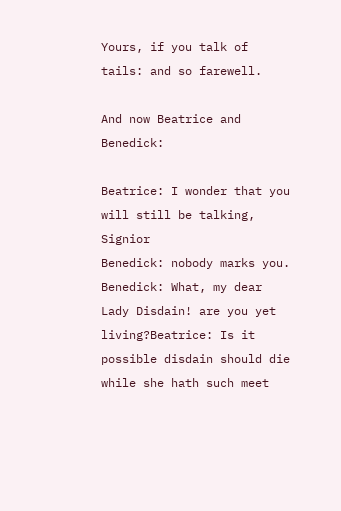Yours, if you talk of tails: and so farewell.

And now Beatrice and Benedick:

Beatrice: I wonder that you will still be talking, Signior
Benedick: nobody marks you.
Benedick: What, my dear Lady Disdain! are you yet living?Beatrice: Is it possible disdain should die while she hath such meet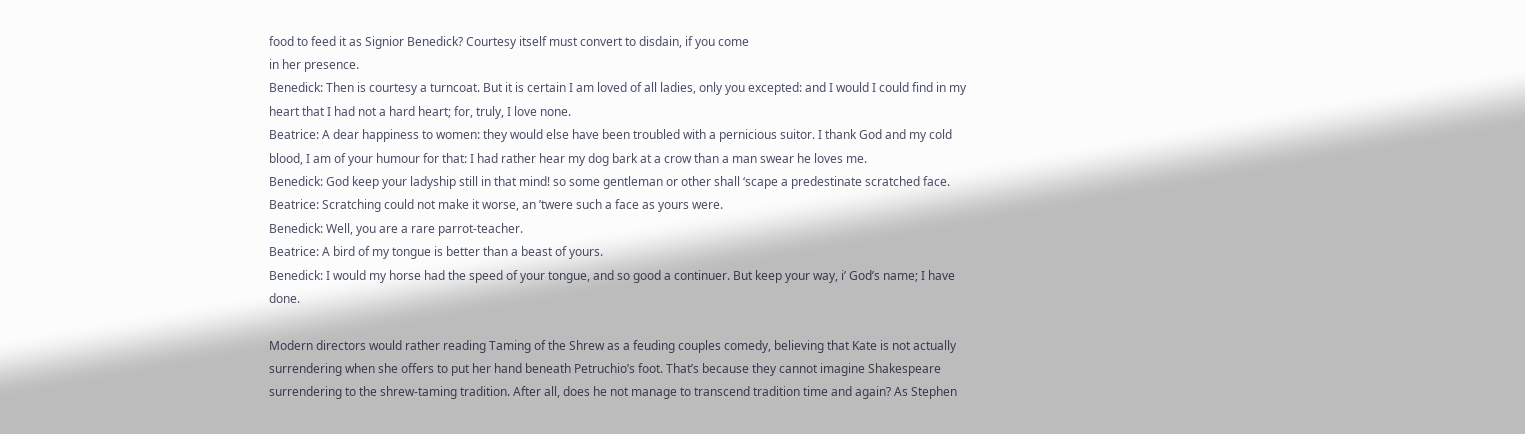food to feed it as Signior Benedick? Courtesy itself must convert to disdain, if you come
in her presence.
Benedick: Then is courtesy a turncoat. But it is certain I am loved of all ladies, only you excepted: and I would I could find in my heart that I had not a hard heart; for, truly, I love none.
Beatrice: A dear happiness to women: they would else have been troubled with a pernicious suitor. I thank God and my cold blood, I am of your humour for that: I had rather hear my dog bark at a crow than a man swear he loves me.
Benedick: God keep your ladyship still in that mind! so some gentleman or other shall ‘scape a predestinate scratched face.
Beatrice: Scratching could not make it worse, an ’twere such a face as yours were.
Benedick: Well, you are a rare parrot-teacher.
Beatrice: A bird of my tongue is better than a beast of yours.
Benedick: I would my horse had the speed of your tongue, and so good a continuer. But keep your way, i’ God’s name; I have done.

Modern directors would rather reading Taming of the Shrew as a feuding couples comedy, believing that Kate is not actually surrendering when she offers to put her hand beneath Petruchio’s foot. That’s because they cannot imagine Shakespeare surrendering to the shrew-taming tradition. After all, does he not manage to transcend tradition time and again? As Stephen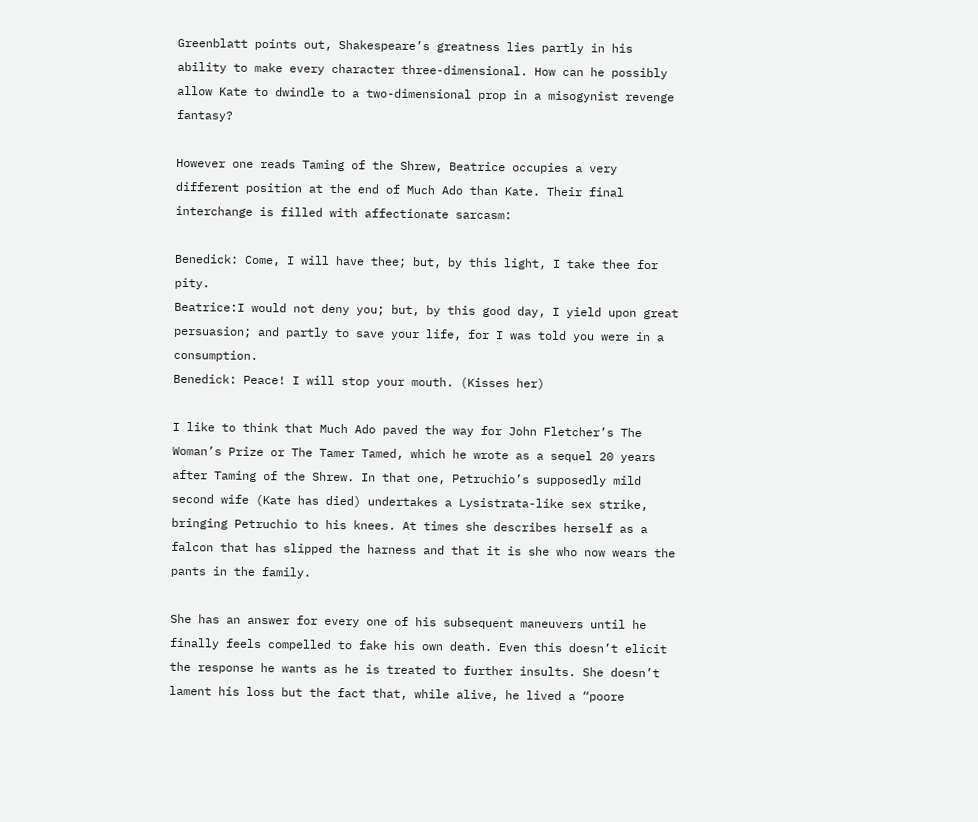Greenblatt points out, Shakespeare’s greatness lies partly in his ability to make every character three-dimensional. How can he possibly allow Kate to dwindle to a two-dimensional prop in a misogynist revenge fantasy?

However one reads Taming of the Shrew, Beatrice occupies a very different position at the end of Much Ado than Kate. Their final interchange is filled with affectionate sarcasm:

Benedick: Come, I will have thee; but, by this light, I take thee for pity.
Beatrice:I would not deny you; but, by this good day, I yield upon great persuasion; and partly to save your life, for I was told you were in a consumption.
Benedick: Peace! I will stop your mouth. (Kisses her)

I like to think that Much Ado paved the way for John Fletcher’s The Woman’s Prize or The Tamer Tamed, which he wrote as a sequel 20 years after Taming of the Shrew. In that one, Petruchio’s supposedly mild second wife (Kate has died) undertakes a Lysistrata-like sex strike, bringing Petruchio to his knees. At times she describes herself as a falcon that has slipped the harness and that it is she who now wears the pants in the family.

She has an answer for every one of his subsequent maneuvers until he finally feels compelled to fake his own death. Even this doesn’t elicit the response he wants as he is treated to further insults. She doesn’t lament his loss but the fact that, while alive, he lived a “poore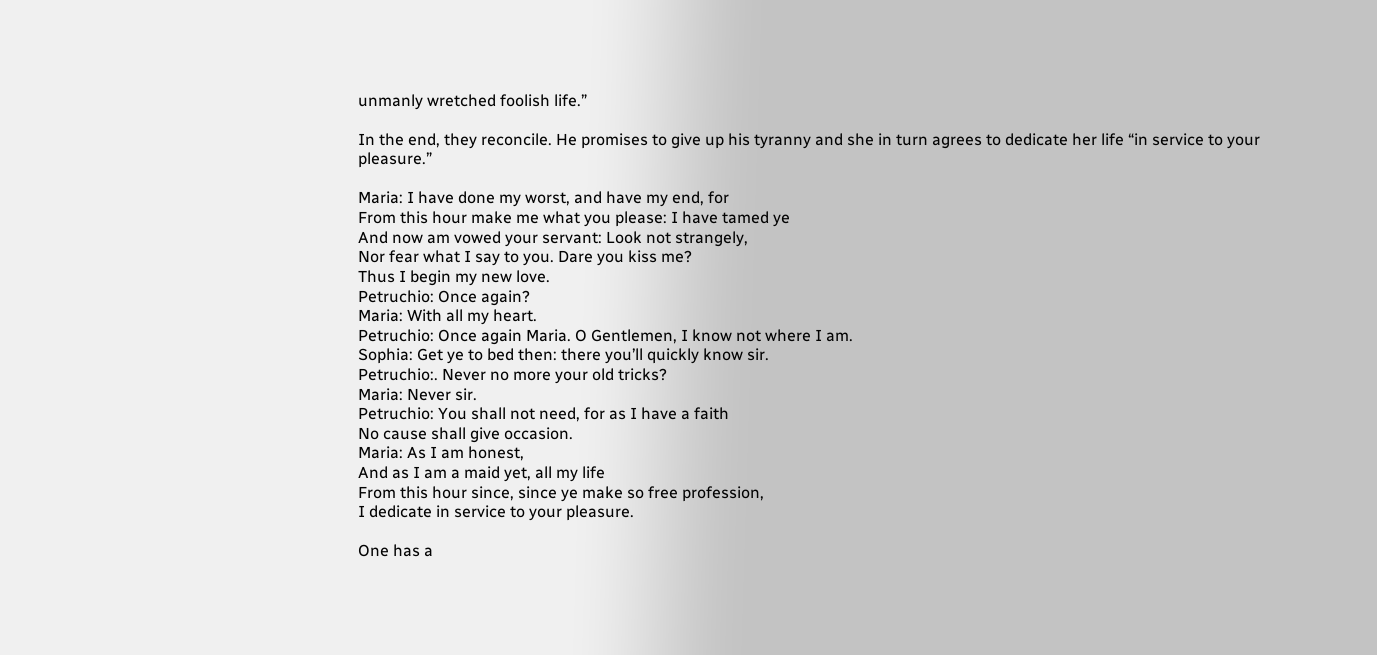unmanly wretched foolish life.”

In the end, they reconcile. He promises to give up his tyranny and she in turn agrees to dedicate her life “in service to your pleasure.”

Maria: I have done my worst, and have my end, for
From this hour make me what you please: I have tamed ye
And now am vowed your servant: Look not strangely,
Nor fear what I say to you. Dare you kiss me?
Thus I begin my new love.
Petruchio: Once again?
Maria: With all my heart.
Petruchio: Once again Maria. O Gentlemen, I know not where I am.
Sophia: Get ye to bed then: there you’ll quickly know sir.
Petruchio:. Never no more your old tricks?
Maria: Never sir.
Petruchio: You shall not need, for as I have a faith
No cause shall give occasion.
Maria: As I am honest,
And as I am a maid yet, all my life
From this hour since, since ye make so free profession,
I dedicate in service to your pleasure.

One has a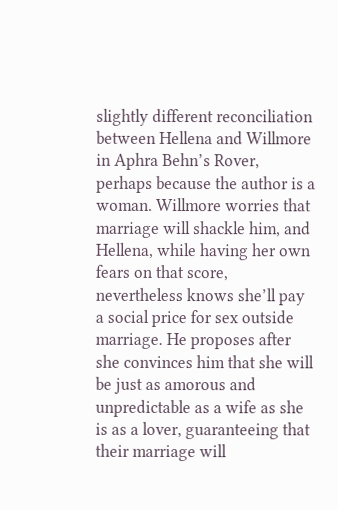slightly different reconciliation between Hellena and Willmore in Aphra Behn’s Rover, perhaps because the author is a woman. Willmore worries that marriage will shackle him, and Hellena, while having her own fears on that score, nevertheless knows she’ll pay a social price for sex outside marriage. He proposes after she convinces him that she will be just as amorous and unpredictable as a wife as she is as a lover, guaranteeing that their marriage will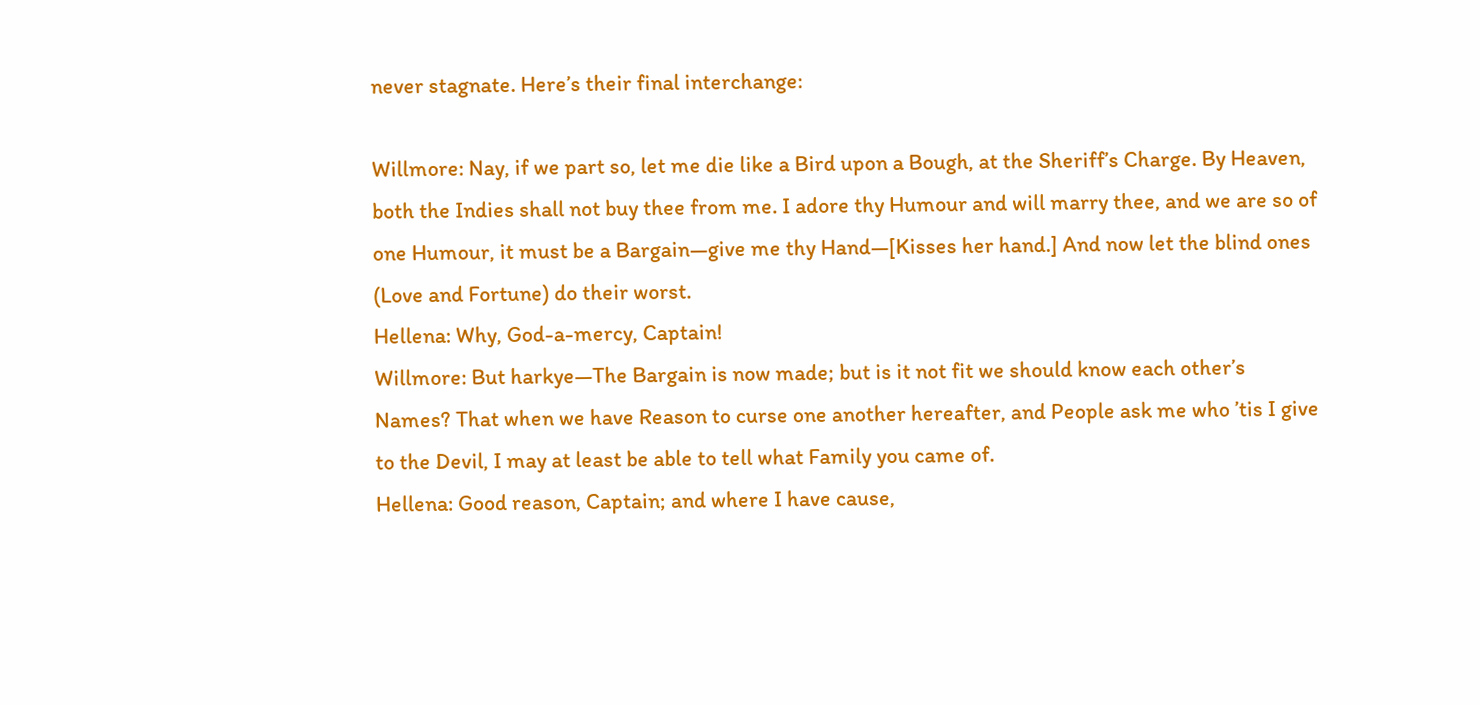never stagnate. Here’s their final interchange:

Willmore: Nay, if we part so, let me die like a Bird upon a Bough, at the Sheriff’s Charge. By Heaven, both the Indies shall not buy thee from me. I adore thy Humour and will marry thee, and we are so of one Humour, it must be a Bargain—give me thy Hand—[Kisses her hand.] And now let the blind ones (Love and Fortune) do their worst.
Hellena: Why, God-a-mercy, Captain!
Willmore: But harkye—The Bargain is now made; but is it not fit we should know each other’s Names? That when we have Reason to curse one another hereafter, and People ask me who ’tis I give to the Devil, I may at least be able to tell what Family you came of.
Hellena: Good reason, Captain; and where I have cause,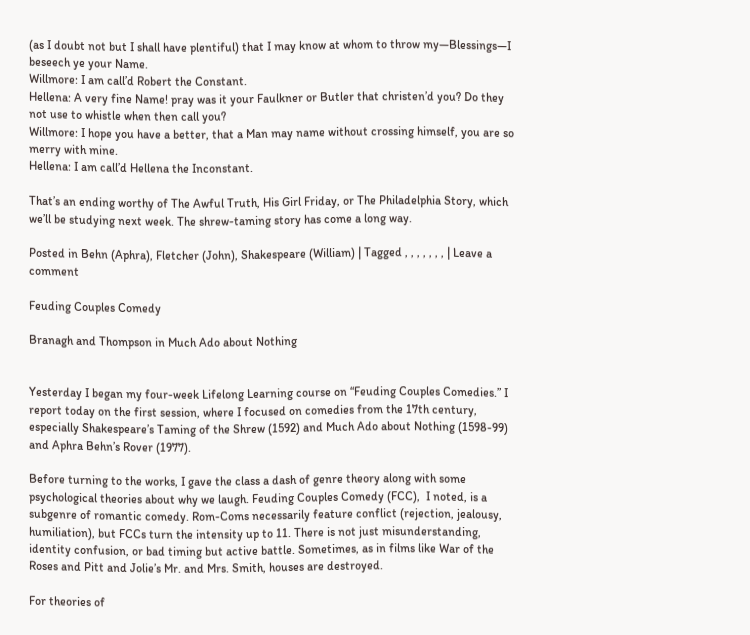(as I doubt not but I shall have plentiful) that I may know at whom to throw my—Blessings—I beseech ye your Name.
Willmore: I am call’d Robert the Constant.
Hellena: A very fine Name! pray was it your Faulkner or Butler that christen’d you? Do they not use to whistle when then call you?
Willmore: I hope you have a better, that a Man may name without crossing himself, you are so merry with mine.
Hellena: I am call’d Hellena the Inconstant.

That’s an ending worthy of The Awful Truth, His Girl Friday, or The Philadelphia Story, which we’ll be studying next week. The shrew-taming story has come a long way.

Posted in Behn (Aphra), Fletcher (John), Shakespeare (William) | Tagged , , , , , , , | Leave a comment

Feuding Couples Comedy

Branagh and Thompson in Much Ado about Nothing


Yesterday I began my four-week Lifelong Learning course on “Feuding Couples Comedies.” I report today on the first session, where I focused on comedies from the 17th century, especially Shakespeare’s Taming of the Shrew (1592) and Much Ado about Nothing (1598-99) and Aphra Behn’s Rover (1977).

Before turning to the works, I gave the class a dash of genre theory along with some psychological theories about why we laugh. Feuding Couples Comedy (FCC),  I noted, is a subgenre of romantic comedy. Rom-Coms necessarily feature conflict (rejection, jealousy, humiliation), but FCCs turn the intensity up to 11. There is not just misunderstanding, identity confusion, or bad timing but active battle. Sometimes, as in films like War of the Roses and Pitt and Jolie’s Mr. and Mrs. Smith, houses are destroyed.

For theories of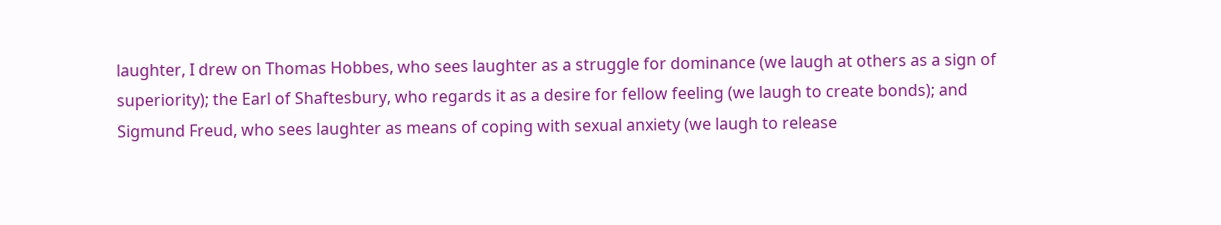laughter, I drew on Thomas Hobbes, who sees laughter as a struggle for dominance (we laugh at others as a sign of superiority); the Earl of Shaftesbury, who regards it as a desire for fellow feeling (we laugh to create bonds); and Sigmund Freud, who sees laughter as means of coping with sexual anxiety (we laugh to release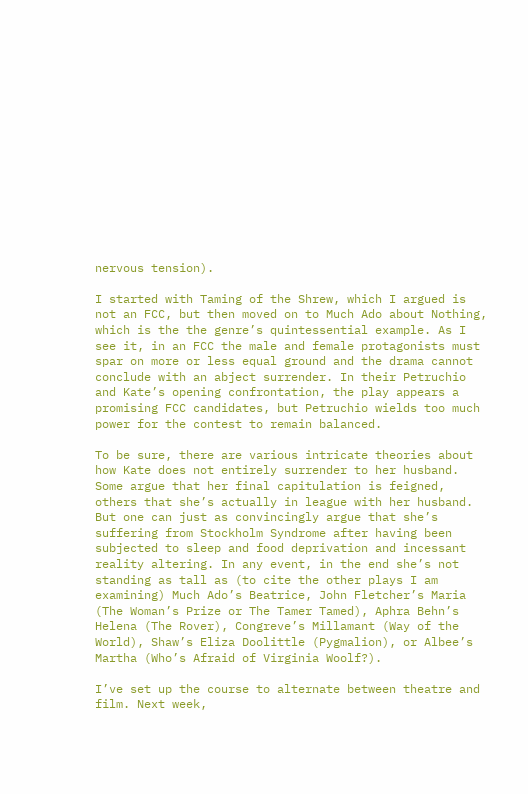nervous tension).

I started with Taming of the Shrew, which I argued is not an FCC, but then moved on to Much Ado about Nothing, which is the the genre’s quintessential example. As I see it, in an FCC the male and female protagonists must spar on more or less equal ground and the drama cannot conclude with an abject surrender. In their Petruchio and Kate’s opening confrontation, the play appears a promising FCC candidates, but Petruchio wields too much power for the contest to remain balanced.

To be sure, there are various intricate theories about how Kate does not entirely surrender to her husband. Some argue that her final capitulation is feigned, others that she’s actually in league with her husband. But one can just as convincingly argue that she’s suffering from Stockholm Syndrome after having been subjected to sleep and food deprivation and incessant reality altering. In any event, in the end she’s not standing as tall as (to cite the other plays I am examining) Much Ado’s Beatrice, John Fletcher’s Maria (The Woman’s Prize or The Tamer Tamed), Aphra Behn’s Helena (The Rover), Congreve’s Millamant (Way of the World), Shaw’s Eliza Doolittle (Pygmalion), or Albee’s Martha (Who’s Afraid of Virginia Woolf?).

I’ve set up the course to alternate between theatre and film. Next week,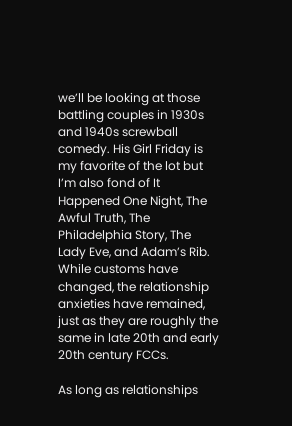we’ll be looking at those battling couples in 1930s and 1940s screwball comedy. His Girl Friday is my favorite of the lot but I’m also fond of It Happened One Night, The Awful Truth, The Philadelphia Story, The Lady Eve, and Adam’s Rib. While customs have changed, the relationship anxieties have remained, just as they are roughly the same in late 20th and early 20th century FCCs.

As long as relationships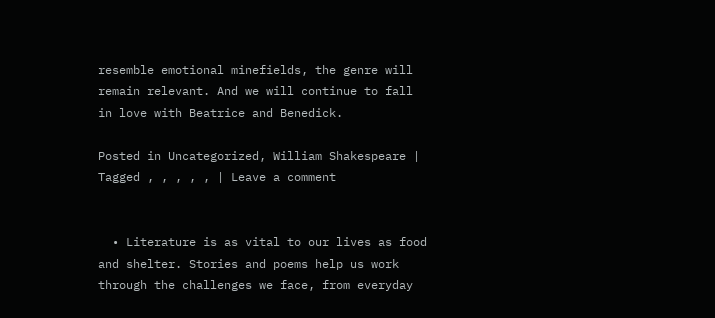resemble emotional minefields, the genre will remain relevant. And we will continue to fall in love with Beatrice and Benedick.

Posted in Uncategorized, William Shakespeare | Tagged , , , , , | Leave a comment


  • Literature is as vital to our lives as food and shelter. Stories and poems help us work through the challenges we face, from everyday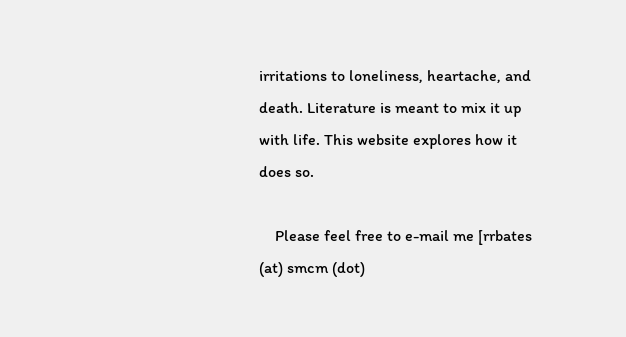irritations to loneliness, heartache, and death. Literature is meant to mix it up with life. This website explores how it does so.

    Please feel free to e-mail me [rrbates (at) smcm (dot)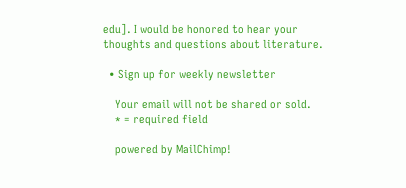edu]. I would be honored to hear your thoughts and questions about literature.

  • Sign up for weekly newsletter

    Your email will not be shared or sold.
    * = required field

    powered by MailChimp!